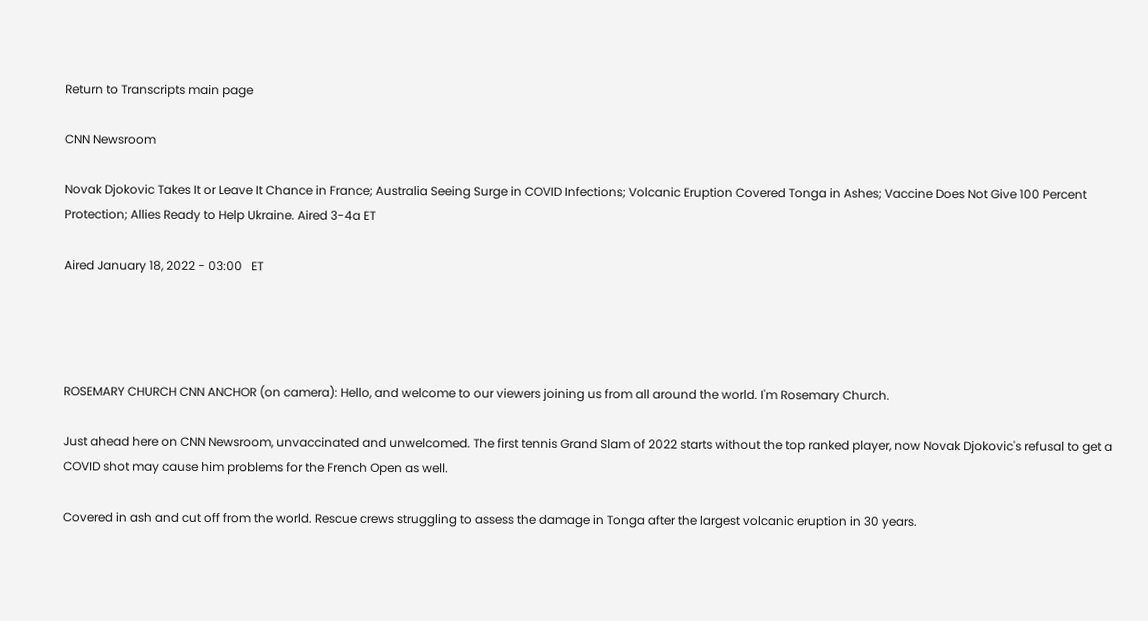Return to Transcripts main page

CNN Newsroom

Novak Djokovic Takes It or Leave It Chance in France; Australia Seeing Surge in COVID Infections; Volcanic Eruption Covered Tonga in Ashes; Vaccine Does Not Give 100 Percent Protection; Allies Ready to Help Ukraine. Aired 3-4a ET

Aired January 18, 2022 - 03:00   ET




ROSEMARY CHURCH CNN ANCHOR (on camera): Hello, and welcome to our viewers joining us from all around the world. I'm Rosemary Church.

Just ahead here on CNN Newsroom, unvaccinated and unwelcomed. The first tennis Grand Slam of 2022 starts without the top ranked player, now Novak Djokovic's refusal to get a COVID shot may cause him problems for the French Open as well.

Covered in ash and cut off from the world. Rescue crews struggling to assess the damage in Tonga after the largest volcanic eruption in 30 years.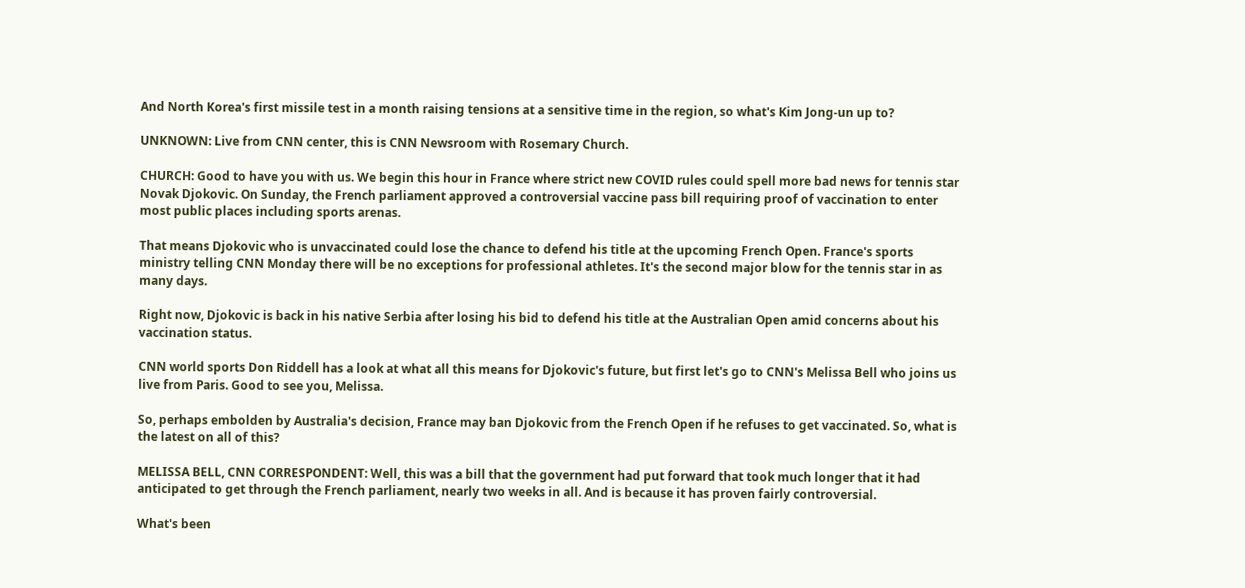And North Korea's first missile test in a month raising tensions at a sensitive time in the region, so what's Kim Jong-un up to?

UNKNOWN: Live from CNN center, this is CNN Newsroom with Rosemary Church.

CHURCH: Good to have you with us. We begin this hour in France where strict new COVID rules could spell more bad news for tennis star Novak Djokovic. On Sunday, the French parliament approved a controversial vaccine pass bill requiring proof of vaccination to enter most public places including sports arenas.

That means Djokovic who is unvaccinated could lose the chance to defend his title at the upcoming French Open. France's sports ministry telling CNN Monday there will be no exceptions for professional athletes. It's the second major blow for the tennis star in as many days.

Right now, Djokovic is back in his native Serbia after losing his bid to defend his title at the Australian Open amid concerns about his vaccination status.

CNN world sports Don Riddell has a look at what all this means for Djokovic's future, but first let's go to CNN's Melissa Bell who joins us live from Paris. Good to see you, Melissa.

So, perhaps embolden by Australia's decision, France may ban Djokovic from the French Open if he refuses to get vaccinated. So, what is the latest on all of this?

MELISSA BELL, CNN CORRESPONDENT: Well, this was a bill that the government had put forward that took much longer that it had anticipated to get through the French parliament, nearly two weeks in all. And is because it has proven fairly controversial.

What's been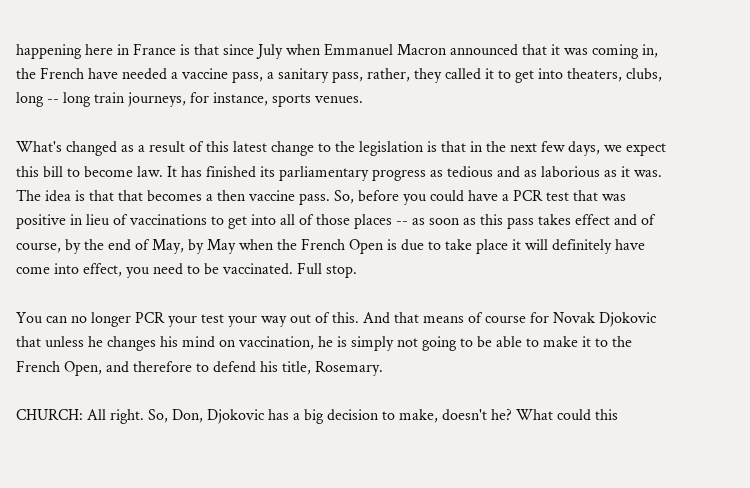happening here in France is that since July when Emmanuel Macron announced that it was coming in, the French have needed a vaccine pass, a sanitary pass, rather, they called it to get into theaters, clubs, long -- long train journeys, for instance, sports venues.

What's changed as a result of this latest change to the legislation is that in the next few days, we expect this bill to become law. It has finished its parliamentary progress as tedious and as laborious as it was. The idea is that that becomes a then vaccine pass. So, before you could have a PCR test that was positive in lieu of vaccinations to get into all of those places -- as soon as this pass takes effect and of course, by the end of May, by May when the French Open is due to take place it will definitely have come into effect, you need to be vaccinated. Full stop.

You can no longer PCR your test your way out of this. And that means of course for Novak Djokovic that unless he changes his mind on vaccination, he is simply not going to be able to make it to the French Open, and therefore to defend his title, Rosemary.

CHURCH: All right. So, Don, Djokovic has a big decision to make, doesn't he? What could this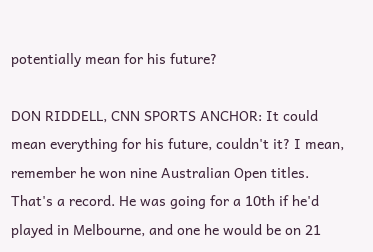potentially mean for his future?

DON RIDDELL, CNN SPORTS ANCHOR: It could mean everything for his future, couldn't it? I mean, remember he won nine Australian Open titles. That's a record. He was going for a 10th if he'd played in Melbourne, and one he would be on 21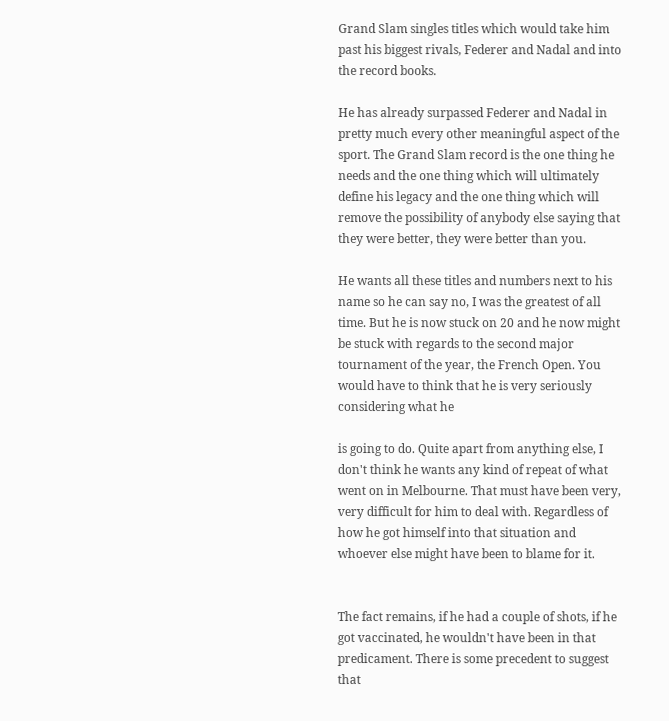Grand Slam singles titles which would take him past his biggest rivals, Federer and Nadal and into the record books.

He has already surpassed Federer and Nadal in pretty much every other meaningful aspect of the sport. The Grand Slam record is the one thing he needs and the one thing which will ultimately define his legacy and the one thing which will remove the possibility of anybody else saying that they were better, they were better than you.

He wants all these titles and numbers next to his name so he can say no, I was the greatest of all time. But he is now stuck on 20 and he now might be stuck with regards to the second major tournament of the year, the French Open. You would have to think that he is very seriously considering what he

is going to do. Quite apart from anything else, I don't think he wants any kind of repeat of what went on in Melbourne. That must have been very, very difficult for him to deal with. Regardless of how he got himself into that situation and whoever else might have been to blame for it.


The fact remains, if he had a couple of shots, if he got vaccinated, he wouldn't have been in that predicament. There is some precedent to suggest that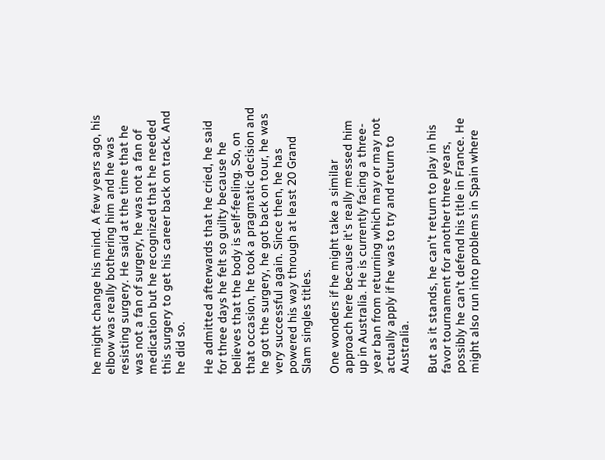he might change his mind. A few years ago, his elbow was really bothering him and he was resisting surgery. He said at the time that he was not a fan of surgery, he was not a fan of medication but he recognized that he needed this surgery to get his career back on track. And he did so.

He admitted afterwards that he cried, he said for three days he felt so guilty because he believes that the body is self-feeling. So, on that occasion, he took a pragmatic decision and he got the surgery, he got back on tour, he was very successful again. Since then, he has powered his way through at least 20 Grand Slam singles titles.

One wonders if he might take a similar approach here because it's really messed him up in Australia. He is currently facing a three-year ban from returning which may or may not actually apply if he was to try and return to Australia.

But as it stands, he can't return to play in his favor tournament for another three years, possibly he can't defend his title in France. He might also run into problems in Spain where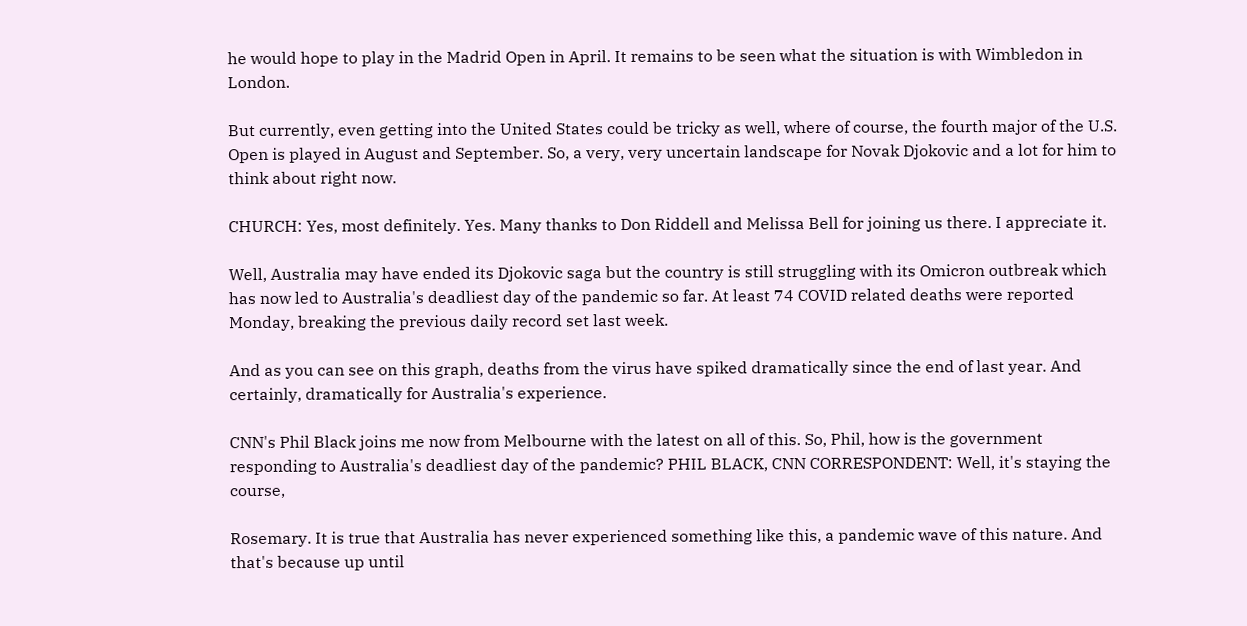he would hope to play in the Madrid Open in April. It remains to be seen what the situation is with Wimbledon in London.

But currently, even getting into the United States could be tricky as well, where of course, the fourth major of the U.S. Open is played in August and September. So, a very, very uncertain landscape for Novak Djokovic and a lot for him to think about right now.

CHURCH: Yes, most definitely. Yes. Many thanks to Don Riddell and Melissa Bell for joining us there. I appreciate it.

Well, Australia may have ended its Djokovic saga but the country is still struggling with its Omicron outbreak which has now led to Australia's deadliest day of the pandemic so far. At least 74 COVID related deaths were reported Monday, breaking the previous daily record set last week.

And as you can see on this graph, deaths from the virus have spiked dramatically since the end of last year. And certainly, dramatically for Australia's experience.

CNN's Phil Black joins me now from Melbourne with the latest on all of this. So, Phil, how is the government responding to Australia's deadliest day of the pandemic? PHIL BLACK, CNN CORRESPONDENT: Well, it's staying the course,

Rosemary. It is true that Australia has never experienced something like this, a pandemic wave of this nature. And that's because up until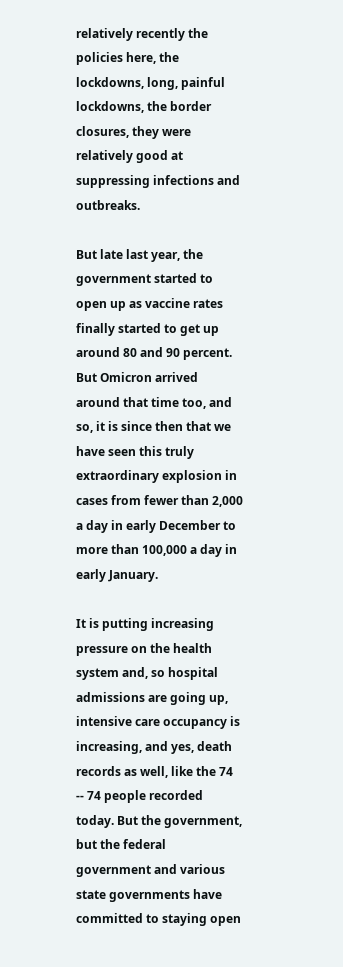relatively recently the policies here, the lockdowns, long, painful lockdowns, the border closures, they were relatively good at suppressing infections and outbreaks.

But late last year, the government started to open up as vaccine rates finally started to get up around 80 and 90 percent. But Omicron arrived around that time too, and so, it is since then that we have seen this truly extraordinary explosion in cases from fewer than 2,000 a day in early December to more than 100,000 a day in early January.

It is putting increasing pressure on the health system and, so hospital admissions are going up, intensive care occupancy is increasing, and yes, death records as well, like the 74 -- 74 people recorded today. But the government, but the federal government and various state governments have committed to staying open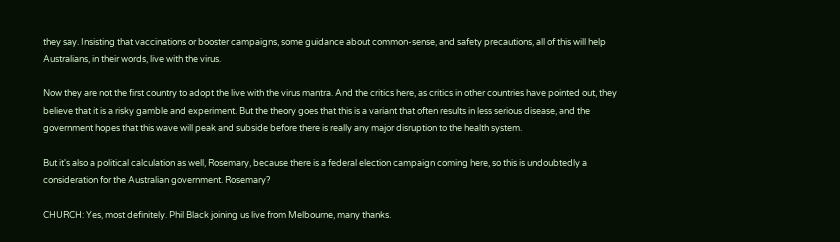they say. Insisting that vaccinations or booster campaigns, some guidance about common-sense, and safety precautions, all of this will help Australians, in their words, live with the virus.

Now they are not the first country to adopt the live with the virus mantra. And the critics here, as critics in other countries have pointed out, they believe that it is a risky gamble and experiment. But the theory goes that this is a variant that often results in less serious disease, and the government hopes that this wave will peak and subside before there is really any major disruption to the health system.

But it's also a political calculation as well, Rosemary, because there is a federal election campaign coming here, so this is undoubtedly a consideration for the Australian government. Rosemary?

CHURCH: Yes, most definitely. Phil Black joining us live from Melbourne, many thanks.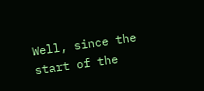Well, since the start of the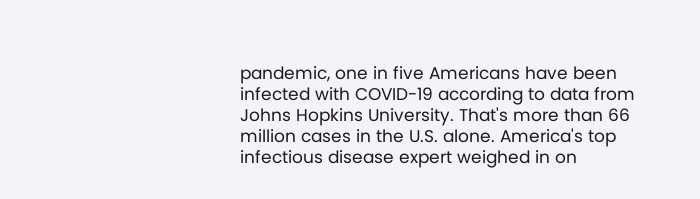pandemic, one in five Americans have been infected with COVID-19 according to data from Johns Hopkins University. That's more than 66 million cases in the U.S. alone. America's top infectious disease expert weighed in on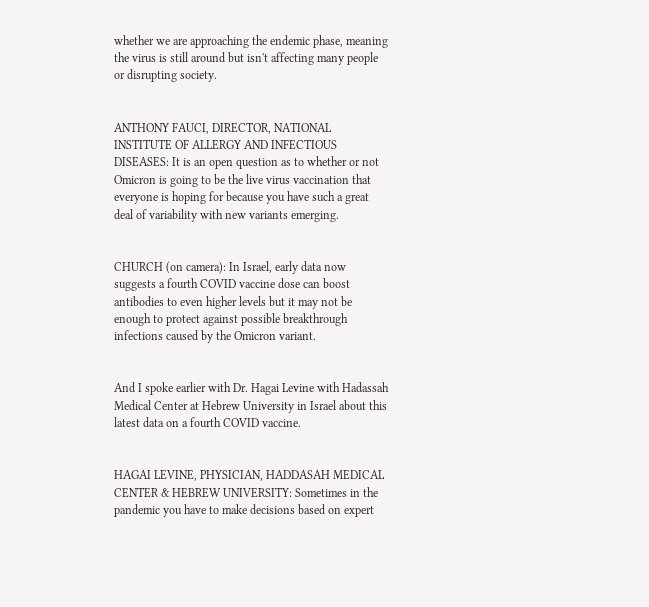whether we are approaching the endemic phase, meaning the virus is still around but isn't affecting many people or disrupting society.


ANTHONY FAUCI, DIRECTOR, NATIONAL INSTITUTE OF ALLERGY AND INFECTIOUS DISEASES: It is an open question as to whether or not Omicron is going to be the live virus vaccination that everyone is hoping for because you have such a great deal of variability with new variants emerging.


CHURCH (on camera): In Israel, early data now suggests a fourth COVID vaccine dose can boost antibodies to even higher levels but it may not be enough to protect against possible breakthrough infections caused by the Omicron variant.


And I spoke earlier with Dr. Hagai Levine with Hadassah Medical Center at Hebrew University in Israel about this latest data on a fourth COVID vaccine.


HAGAI LEVINE, PHYSICIAN, HADDASAH MEDICAL CENTER & HEBREW UNIVERSITY: Sometimes in the pandemic you have to make decisions based on expert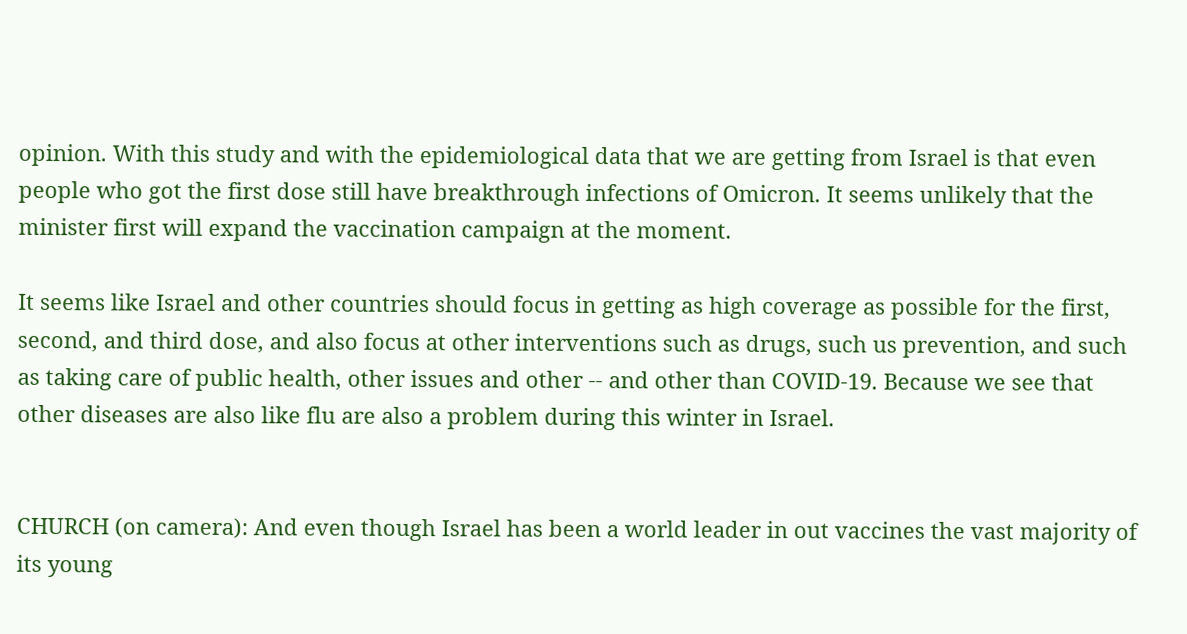opinion. With this study and with the epidemiological data that we are getting from Israel is that even people who got the first dose still have breakthrough infections of Omicron. It seems unlikely that the minister first will expand the vaccination campaign at the moment.

It seems like Israel and other countries should focus in getting as high coverage as possible for the first, second, and third dose, and also focus at other interventions such as drugs, such us prevention, and such as taking care of public health, other issues and other -- and other than COVID-19. Because we see that other diseases are also like flu are also a problem during this winter in Israel.


CHURCH (on camera): And even though Israel has been a world leader in out vaccines the vast majority of its young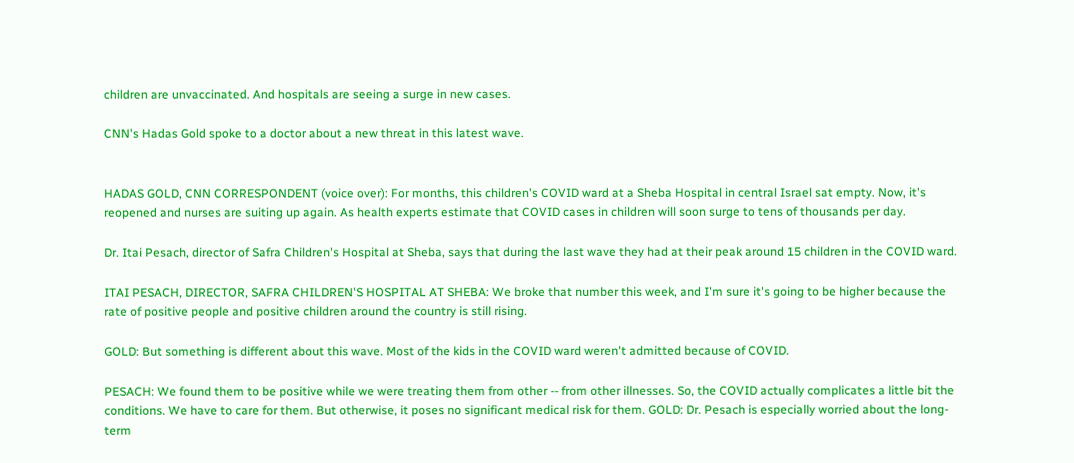children are unvaccinated. And hospitals are seeing a surge in new cases.

CNN's Hadas Gold spoke to a doctor about a new threat in this latest wave.


HADAS GOLD, CNN CORRESPONDENT (voice over): For months, this children's COVID ward at a Sheba Hospital in central Israel sat empty. Now, it's reopened and nurses are suiting up again. As health experts estimate that COVID cases in children will soon surge to tens of thousands per day.

Dr. Itai Pesach, director of Safra Children's Hospital at Sheba, says that during the last wave they had at their peak around 15 children in the COVID ward.

ITAI PESACH, DIRECTOR, SAFRA CHILDREN'S HOSPITAL AT SHEBA: We broke that number this week, and I'm sure it's going to be higher because the rate of positive people and positive children around the country is still rising.

GOLD: But something is different about this wave. Most of the kids in the COVID ward weren't admitted because of COVID.

PESACH: We found them to be positive while we were treating them from other -- from other illnesses. So, the COVID actually complicates a little bit the conditions. We have to care for them. But otherwise, it poses no significant medical risk for them. GOLD: Dr. Pesach is especially worried about the long-term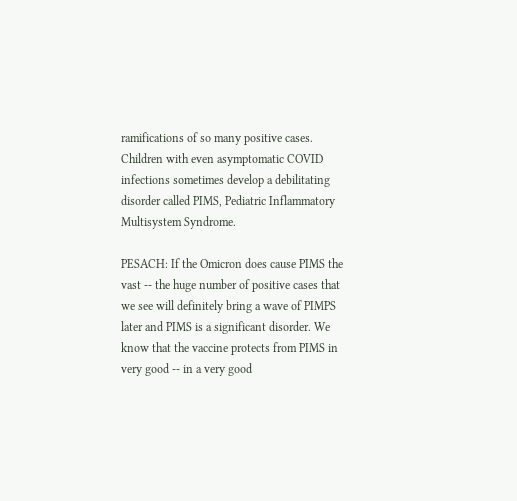ramifications of so many positive cases. Children with even asymptomatic COVID infections sometimes develop a debilitating disorder called PIMS, Pediatric Inflammatory Multisystem Syndrome.

PESACH: If the Omicron does cause PIMS the vast -- the huge number of positive cases that we see will definitely bring a wave of PIMPS later and PIMS is a significant disorder. We know that the vaccine protects from PIMS in very good -- in a very good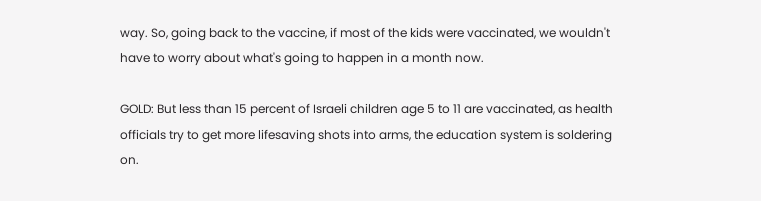way. So, going back to the vaccine, if most of the kids were vaccinated, we wouldn't have to worry about what's going to happen in a month now.

GOLD: But less than 15 percent of Israeli children age 5 to 11 are vaccinated, as health officials try to get more lifesaving shots into arms, the education system is soldering on.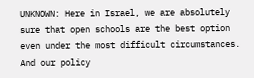UNKNOWN: Here in Israel, we are absolutely sure that open schools are the best option even under the most difficult circumstances. And our policy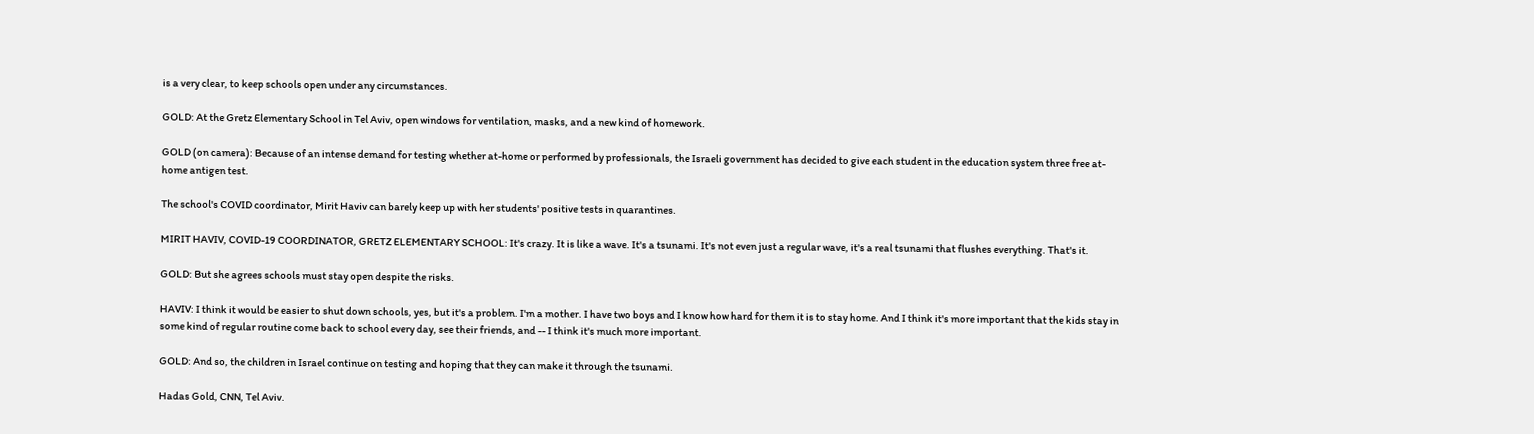is a very clear, to keep schools open under any circumstances.

GOLD: At the Gretz Elementary School in Tel Aviv, open windows for ventilation, masks, and a new kind of homework.

GOLD (on camera): Because of an intense demand for testing whether at-home or performed by professionals, the Israeli government has decided to give each student in the education system three free at- home antigen test.

The school's COVID coordinator, Mirit Haviv can barely keep up with her students' positive tests in quarantines.

MIRIT HAVIV, COVID-19 COORDINATOR, GRETZ ELEMENTARY SCHOOL: It's crazy. It is like a wave. It's a tsunami. It's not even just a regular wave, it's a real tsunami that flushes everything. That's it.

GOLD: But she agrees schools must stay open despite the risks.

HAVIV: I think it would be easier to shut down schools, yes, but it's a problem. I'm a mother. I have two boys and I know how hard for them it is to stay home. And I think it's more important that the kids stay in some kind of regular routine come back to school every day, see their friends, and -- I think it's much more important.

GOLD: And so, the children in Israel continue on testing and hoping that they can make it through the tsunami.

Hadas Gold, CNN, Tel Aviv.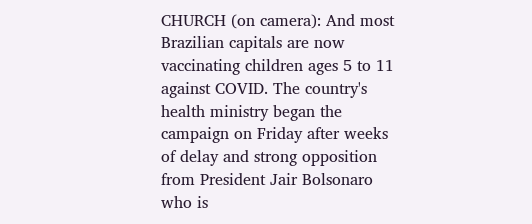CHURCH (on camera): And most Brazilian capitals are now vaccinating children ages 5 to 11 against COVID. The country's health ministry began the campaign on Friday after weeks of delay and strong opposition from President Jair Bolsonaro who is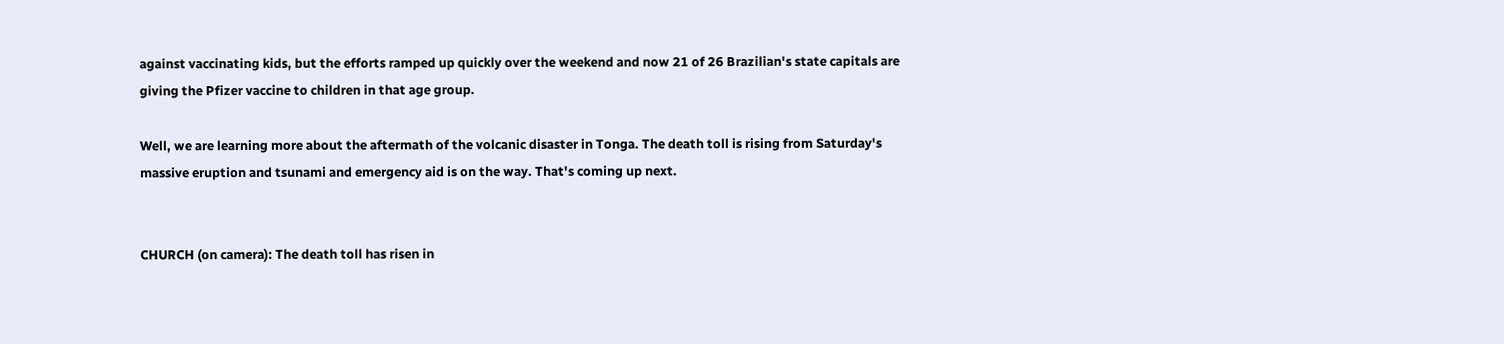against vaccinating kids, but the efforts ramped up quickly over the weekend and now 21 of 26 Brazilian's state capitals are giving the Pfizer vaccine to children in that age group.

Well, we are learning more about the aftermath of the volcanic disaster in Tonga. The death toll is rising from Saturday's massive eruption and tsunami and emergency aid is on the way. That's coming up next.


CHURCH (on camera): The death toll has risen in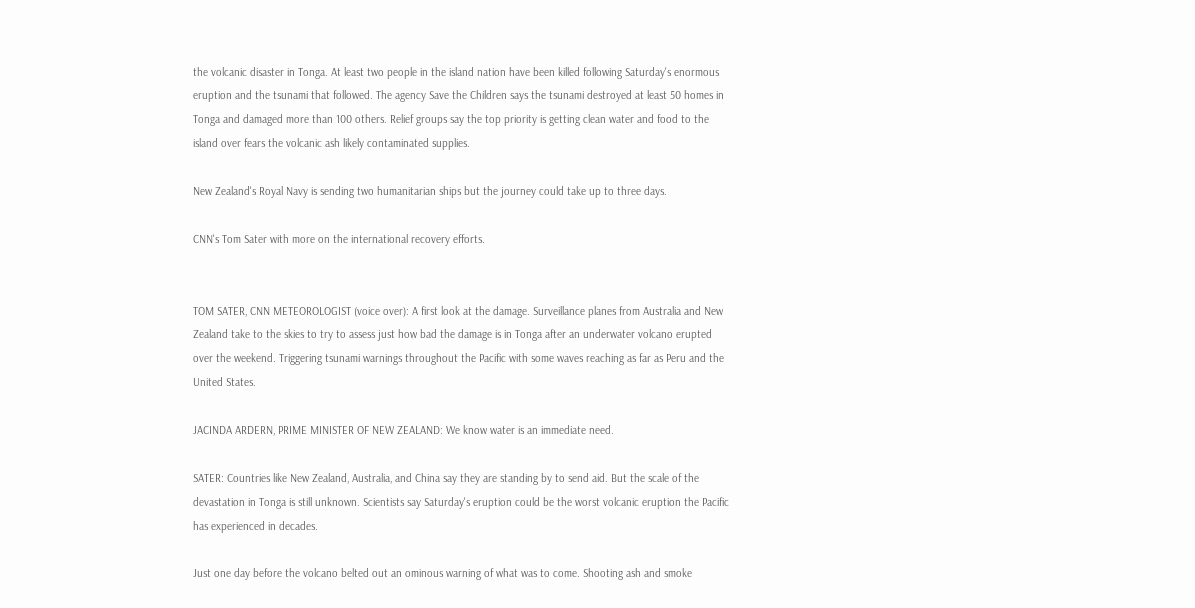the volcanic disaster in Tonga. At least two people in the island nation have been killed following Saturday's enormous eruption and the tsunami that followed. The agency Save the Children says the tsunami destroyed at least 50 homes in Tonga and damaged more than 100 others. Relief groups say the top priority is getting clean water and food to the island over fears the volcanic ash likely contaminated supplies.

New Zealand's Royal Navy is sending two humanitarian ships but the journey could take up to three days.

CNN's Tom Sater with more on the international recovery efforts.


TOM SATER, CNN METEOROLOGIST (voice over): A first look at the damage. Surveillance planes from Australia and New Zealand take to the skies to try to assess just how bad the damage is in Tonga after an underwater volcano erupted over the weekend. Triggering tsunami warnings throughout the Pacific with some waves reaching as far as Peru and the United States.

JACINDA ARDERN, PRIME MINISTER OF NEW ZEALAND: We know water is an immediate need.

SATER: Countries like New Zealand, Australia, and China say they are standing by to send aid. But the scale of the devastation in Tonga is still unknown. Scientists say Saturday's eruption could be the worst volcanic eruption the Pacific has experienced in decades.

Just one day before the volcano belted out an ominous warning of what was to come. Shooting ash and smoke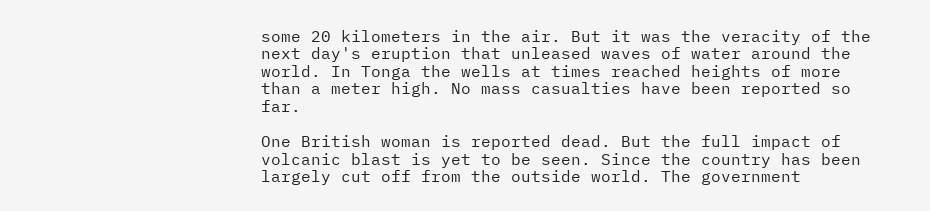some 20 kilometers in the air. But it was the veracity of the next day's eruption that unleased waves of water around the world. In Tonga the wells at times reached heights of more than a meter high. No mass casualties have been reported so far.

One British woman is reported dead. But the full impact of volcanic blast is yet to be seen. Since the country has been largely cut off from the outside world. The government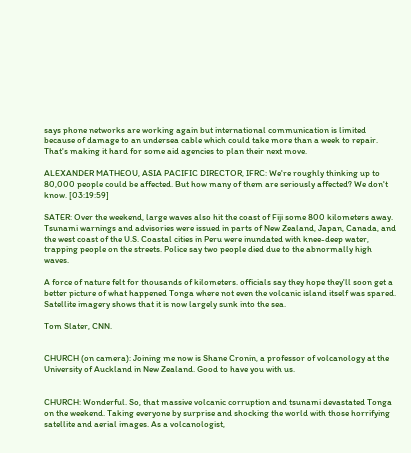says phone networks are working again but international communication is limited because of damage to an undersea cable which could take more than a week to repair. That's making it hard for some aid agencies to plan their next move.

ALEXANDER MATHEOU, ASIA PACIFIC DIRECTOR, IFRC: We're roughly thinking up to 80,000 people could be affected. But how many of them are seriously affected? We don't know. [03:19:59]

SATER: Over the weekend, large waves also hit the coast of Fiji some 800 kilometers away. Tsunami warnings and advisories were issued in parts of New Zealand, Japan, Canada, and the west coast of the U.S. Coastal cities in Peru were inundated with knee-deep water, trapping people on the streets. Police say two people died due to the abnormally high waves.

A force of nature felt for thousands of kilometers. officials say they hope they'll soon get a better picture of what happened Tonga where not even the volcanic island itself was spared. Satellite imagery shows that it is now largely sunk into the sea.

Tom Slater, CNN.


CHURCH (on camera): Joining me now is Shane Cronin, a professor of volcanology at the University of Auckland in New Zealand. Good to have you with us.


CHURCH: Wonderful. So, that massive volcanic corruption and tsunami devastated Tonga on the weekend. Taking everyone by surprise and shocking the world with those horrifying satellite and aerial images. As a volcanologist,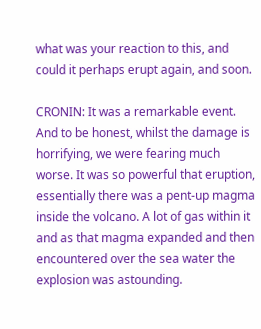what was your reaction to this, and could it perhaps erupt again, and soon.

CRONIN: It was a remarkable event. And to be honest, whilst the damage is horrifying, we were fearing much worse. It was so powerful that eruption, essentially there was a pent-up magma inside the volcano. A lot of gas within it and as that magma expanded and then encountered over the sea water the explosion was astounding.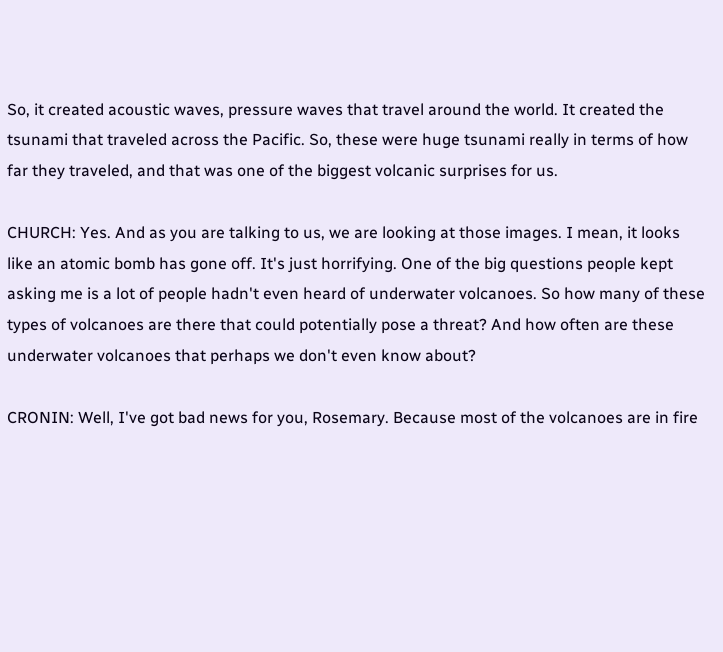So, it created acoustic waves, pressure waves that travel around the world. It created the tsunami that traveled across the Pacific. So, these were huge tsunami really in terms of how far they traveled, and that was one of the biggest volcanic surprises for us.

CHURCH: Yes. And as you are talking to us, we are looking at those images. I mean, it looks like an atomic bomb has gone off. It's just horrifying. One of the big questions people kept asking me is a lot of people hadn't even heard of underwater volcanoes. So how many of these types of volcanoes are there that could potentially pose a threat? And how often are these underwater volcanoes that perhaps we don't even know about?

CRONIN: Well, I've got bad news for you, Rosemary. Because most of the volcanoes are in fire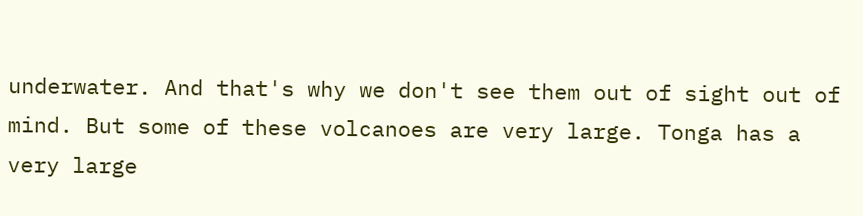underwater. And that's why we don't see them out of sight out of mind. But some of these volcanoes are very large. Tonga has a very large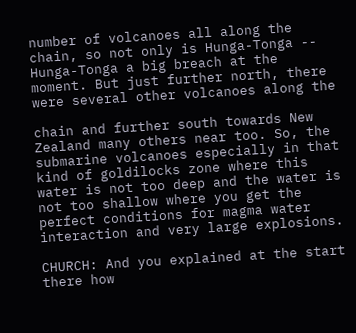number of volcanoes all along the chain, so not only is Hunga-Tonga -- Hunga-Tonga a big breach at the moment. But just further north, there were several other volcanoes along the

chain and further south towards New Zealand many others near too. So, the submarine volcanoes especially in that kind of goldilocks zone where this water is not too deep and the water is not too shallow where you get the perfect conditions for magma water interaction and very large explosions.

CHURCH: And you explained at the start there how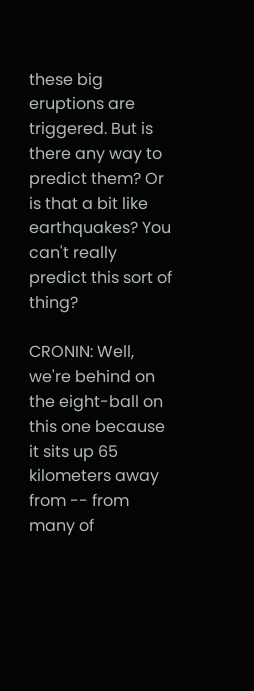these big eruptions are triggered. But is there any way to predict them? Or is that a bit like earthquakes? You can't really predict this sort of thing?

CRONIN: Well, we're behind on the eight-ball on this one because it sits up 65 kilometers away from -- from many of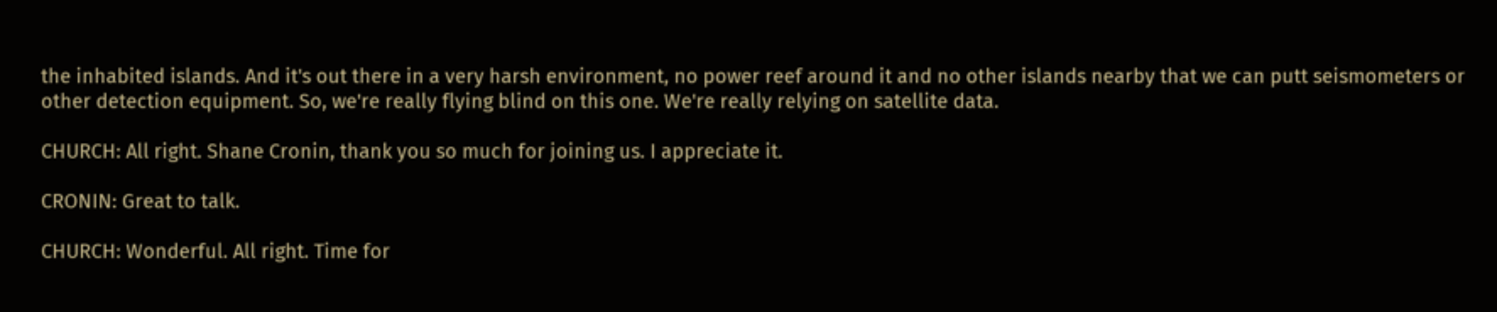the inhabited islands. And it's out there in a very harsh environment, no power reef around it and no other islands nearby that we can putt seismometers or other detection equipment. So, we're really flying blind on this one. We're really relying on satellite data.

CHURCH: All right. Shane Cronin, thank you so much for joining us. I appreciate it.

CRONIN: Great to talk.

CHURCH: Wonderful. All right. Time for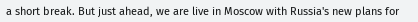a short break. But just ahead, we are live in Moscow with Russia's new plans for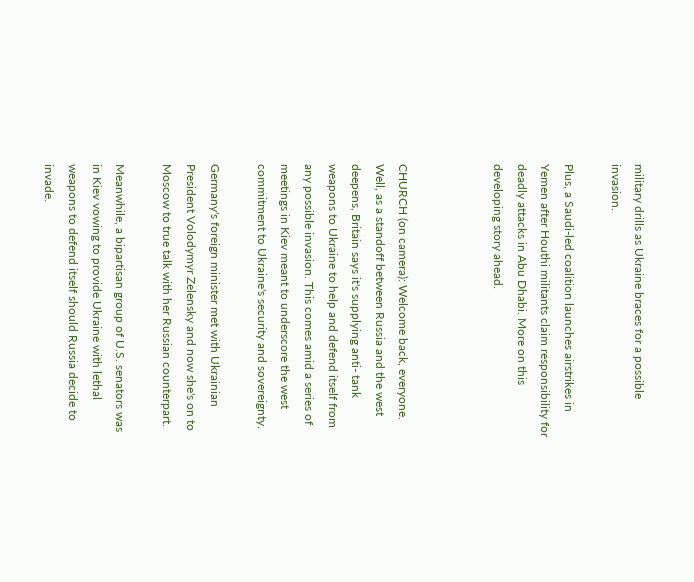military drills as Ukraine braces for a possible invasion.

Plus, a Saudi-led coalition launches airstrikes in Yemen after Houthi militants claim responsibility for deadly attacks in Abu Dhabi. More on this developing story ahead.



CHURCH (on camera): Welcome back, everyone. Well, as a standoff between Russia and the west deepens, Britain says it's supplying anti- tank weapons to Ukraine to help and defend itself from any possible invasion. This comes amid a series of meetings in Kiev meant to underscore the west commitment to Ukraine's security and sovereignty.

Germany's foreign minister met with Ukrainian President Volodymyr Zelensky and now she's on to Moscow to true talk with her Russian counterpart.

Meanwhile, a bipartisan group of U.S. senators was in Kiev vowing to provide Ukraine with lethal weapons to defend itself should Russia decide to invade.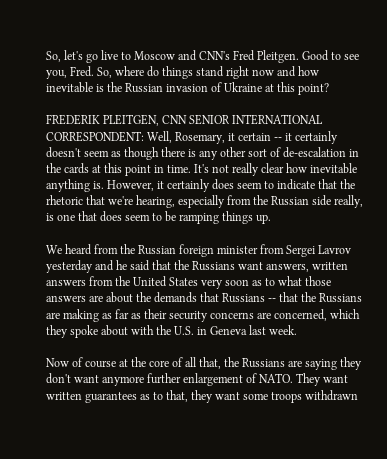So, let's go live to Moscow and CNN's Fred Pleitgen. Good to see you, Fred. So, where do things stand right now and how inevitable is the Russian invasion of Ukraine at this point?

FREDERIK PLEITGEN, CNN SENIOR INTERNATIONAL CORRESPONDENT: Well, Rosemary, it certain -- it certainly doesn't seem as though there is any other sort of de-escalation in the cards at this point in time. It's not really clear how inevitable anything is. However, it certainly does seem to indicate that the rhetoric that we're hearing, especially from the Russian side really, is one that does seem to be ramping things up.

We heard from the Russian foreign minister from Sergei Lavrov yesterday and he said that the Russians want answers, written answers from the United States very soon as to what those answers are about the demands that Russians -- that the Russians are making as far as their security concerns are concerned, which they spoke about with the U.S. in Geneva last week.

Now of course at the core of all that, the Russians are saying they don't want anymore further enlargement of NATO. They want written guarantees as to that, they want some troops withdrawn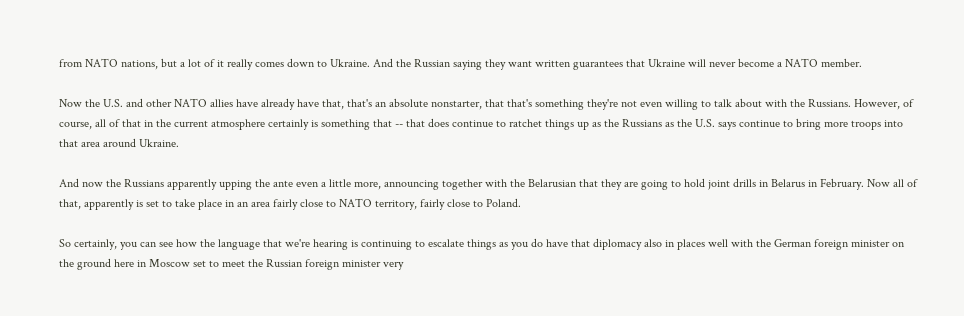from NATO nations, but a lot of it really comes down to Ukraine. And the Russian saying they want written guarantees that Ukraine will never become a NATO member.

Now the U.S. and other NATO allies have already have that, that's an absolute nonstarter, that that's something they're not even willing to talk about with the Russians. However, of course, all of that in the current atmosphere certainly is something that -- that does continue to ratchet things up as the Russians as the U.S. says continue to bring more troops into that area around Ukraine.

And now the Russians apparently upping the ante even a little more, announcing together with the Belarusian that they are going to hold joint drills in Belarus in February. Now all of that, apparently is set to take place in an area fairly close to NATO territory, fairly close to Poland.

So certainly, you can see how the language that we're hearing is continuing to escalate things as you do have that diplomacy also in places well with the German foreign minister on the ground here in Moscow set to meet the Russian foreign minister very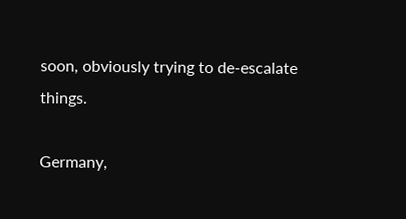soon, obviously trying to de-escalate things.

Germany,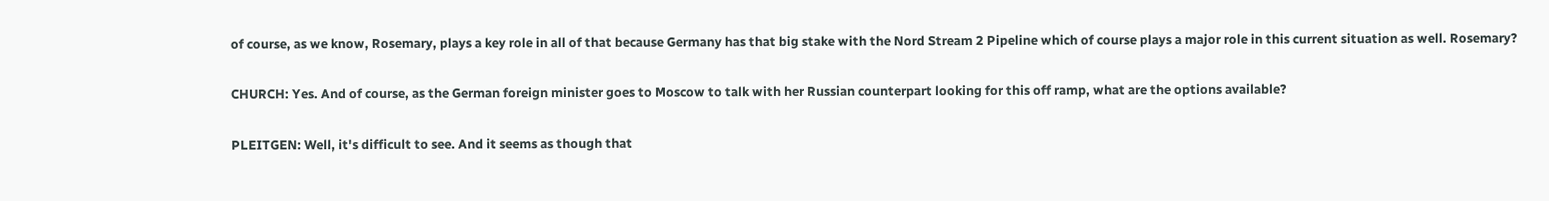of course, as we know, Rosemary, plays a key role in all of that because Germany has that big stake with the Nord Stream 2 Pipeline which of course plays a major role in this current situation as well. Rosemary?

CHURCH: Yes. And of course, as the German foreign minister goes to Moscow to talk with her Russian counterpart looking for this off ramp, what are the options available?

PLEITGEN: Well, it's difficult to see. And it seems as though that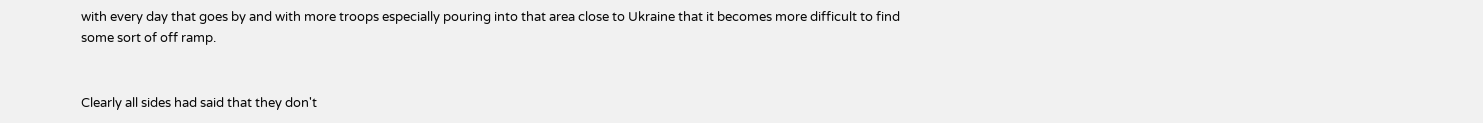with every day that goes by and with more troops especially pouring into that area close to Ukraine that it becomes more difficult to find some sort of off ramp.


Clearly all sides had said that they don't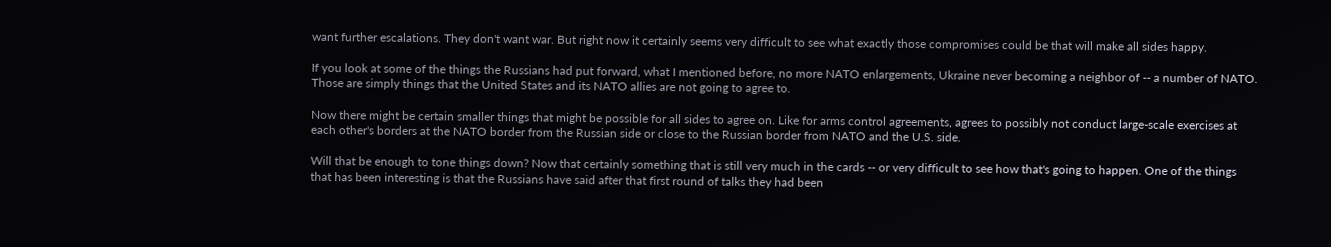want further escalations. They don't want war. But right now it certainly seems very difficult to see what exactly those compromises could be that will make all sides happy.

If you look at some of the things the Russians had put forward, what I mentioned before, no more NATO enlargements, Ukraine never becoming a neighbor of -- a number of NATO. Those are simply things that the United States and its NATO allies are not going to agree to.

Now there might be certain smaller things that might be possible for all sides to agree on. Like for arms control agreements, agrees to possibly not conduct large-scale exercises at each other's borders at the NATO border from the Russian side or close to the Russian border from NATO and the U.S. side.

Will that be enough to tone things down? Now that certainly something that is still very much in the cards -- or very difficult to see how that's going to happen. One of the things that has been interesting is that the Russians have said after that first round of talks they had been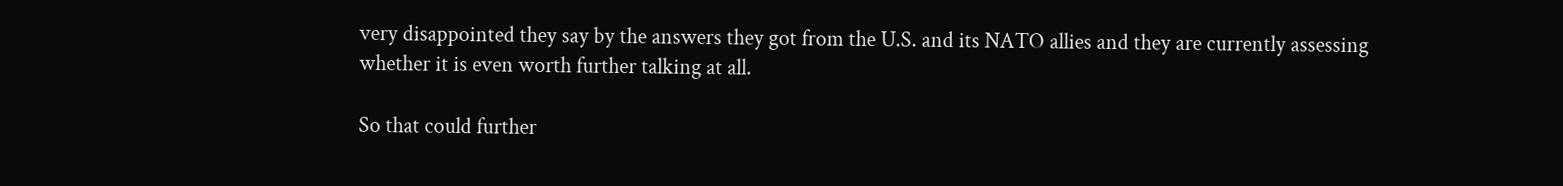very disappointed they say by the answers they got from the U.S. and its NATO allies and they are currently assessing whether it is even worth further talking at all.

So that could further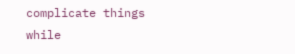complicate things while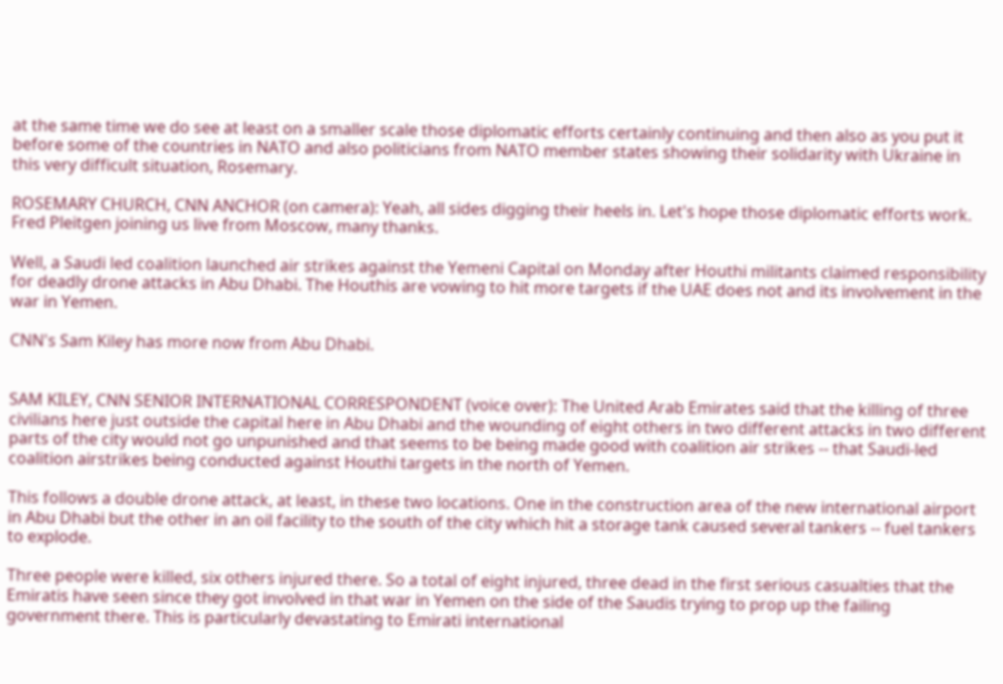at the same time we do see at least on a smaller scale those diplomatic efforts certainly continuing and then also as you put it before some of the countries in NATO and also politicians from NATO member states showing their solidarity with Ukraine in this very difficult situation, Rosemary.

ROSEMARY CHURCH, CNN ANCHOR (on camera): Yeah, all sides digging their heels in. Let's hope those diplomatic efforts work. Fred Pleitgen joining us live from Moscow, many thanks.

Well, a Saudi led coalition launched air strikes against the Yemeni Capital on Monday after Houthi militants claimed responsibility for deadly drone attacks in Abu Dhabi. The Houthis are vowing to hit more targets if the UAE does not and its involvement in the war in Yemen.

CNN's Sam Kiley has more now from Abu Dhabi.


SAM KILEY, CNN SENIOR INTERNATIONAL CORRESPONDENT (voice over): The United Arab Emirates said that the killing of three civilians here just outside the capital here in Abu Dhabi and the wounding of eight others in two different attacks in two different parts of the city would not go unpunished and that seems to be being made good with coalition air strikes -- that Saudi-led coalition airstrikes being conducted against Houthi targets in the north of Yemen.

This follows a double drone attack, at least, in these two locations. One in the construction area of the new international airport in Abu Dhabi but the other in an oil facility to the south of the city which hit a storage tank caused several tankers -- fuel tankers to explode.

Three people were killed, six others injured there. So a total of eight injured, three dead in the first serious casualties that the Emiratis have seen since they got involved in that war in Yemen on the side of the Saudis trying to prop up the failing government there. This is particularly devastating to Emirati international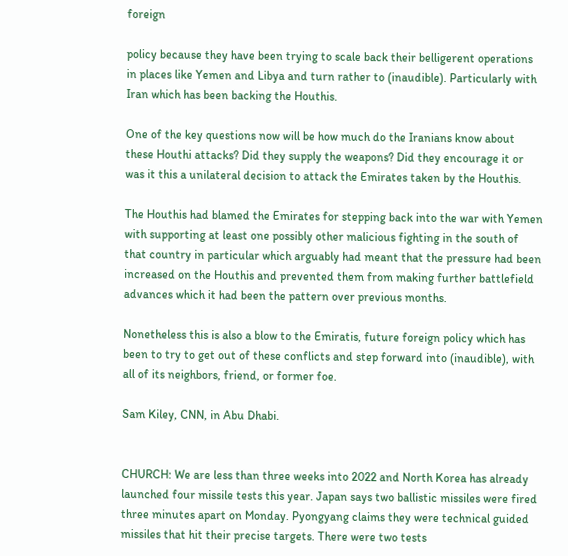foreign

policy because they have been trying to scale back their belligerent operations in places like Yemen and Libya and turn rather to (inaudible). Particularly with Iran which has been backing the Houthis.

One of the key questions now will be how much do the Iranians know about these Houthi attacks? Did they supply the weapons? Did they encourage it or was it this a unilateral decision to attack the Emirates taken by the Houthis.

The Houthis had blamed the Emirates for stepping back into the war with Yemen with supporting at least one possibly other malicious fighting in the south of that country in particular which arguably had meant that the pressure had been increased on the Houthis and prevented them from making further battlefield advances which it had been the pattern over previous months.

Nonetheless this is also a blow to the Emiratis, future foreign policy which has been to try to get out of these conflicts and step forward into (inaudible), with all of its neighbors, friend, or former foe.

Sam Kiley, CNN, in Abu Dhabi.


CHURCH: We are less than three weeks into 2022 and North Korea has already launched four missile tests this year. Japan says two ballistic missiles were fired three minutes apart on Monday. Pyongyang claims they were technical guided missiles that hit their precise targets. There were two tests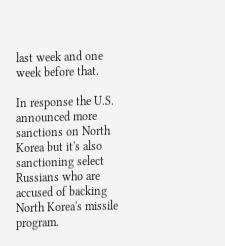last week and one week before that.

In response the U.S. announced more sanctions on North Korea but it's also sanctioning select Russians who are accused of backing North Korea's missile program.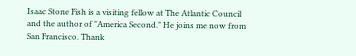Isaac Stone Fish is a visiting fellow at The Atlantic Council and the author of "America Second." He joins me now from San Francisco. Thank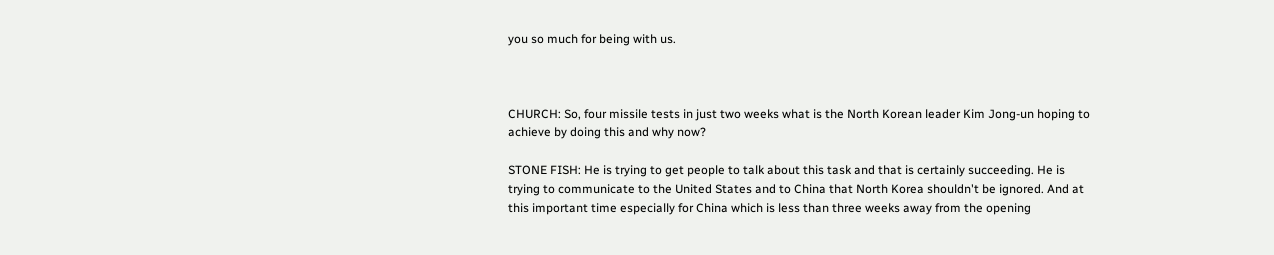you so much for being with us.



CHURCH: So, four missile tests in just two weeks what is the North Korean leader Kim Jong-un hoping to achieve by doing this and why now?

STONE FISH: He is trying to get people to talk about this task and that is certainly succeeding. He is trying to communicate to the United States and to China that North Korea shouldn't be ignored. And at this important time especially for China which is less than three weeks away from the opening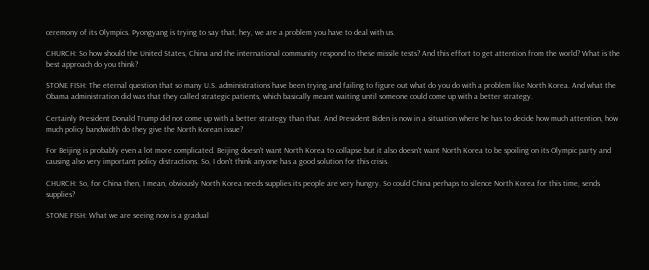ceremony of its Olympics. Pyongyang is trying to say that, hey, we are a problem you have to deal with us.

CHURCH: So how should the United States, China and the international community respond to these missile tests? And this effort to get attention from the world? What is the best approach do you think?

STONE FISH: The eternal question that so many U.S. administrations have been trying and failing to figure out what do you do with a problem like North Korea. And what the Obama administration did was that they called strategic patients, which basically meant waiting until someone could come up with a better strategy.

Certainly President Donald Trump did not come up with a better strategy than that. And President Biden is now in a situation where he has to decide how much attention, how much policy bandwidth do they give the North Korean issue?

For Beijing is probably even a lot more complicated. Beijing doesn't want North Korea to collapse but it also doesn't want North Korea to be spoiling on its Olympic party and causing also very important policy distractions. So, I don't think anyone has a good solution for this crisis.

CHURCH: So, for China then, I mean, obviously North Korea needs supplies its people are very hungry. So could China perhaps to silence North Korea for this time, sends supplies?

STONE FISH: What we are seeing now is a gradual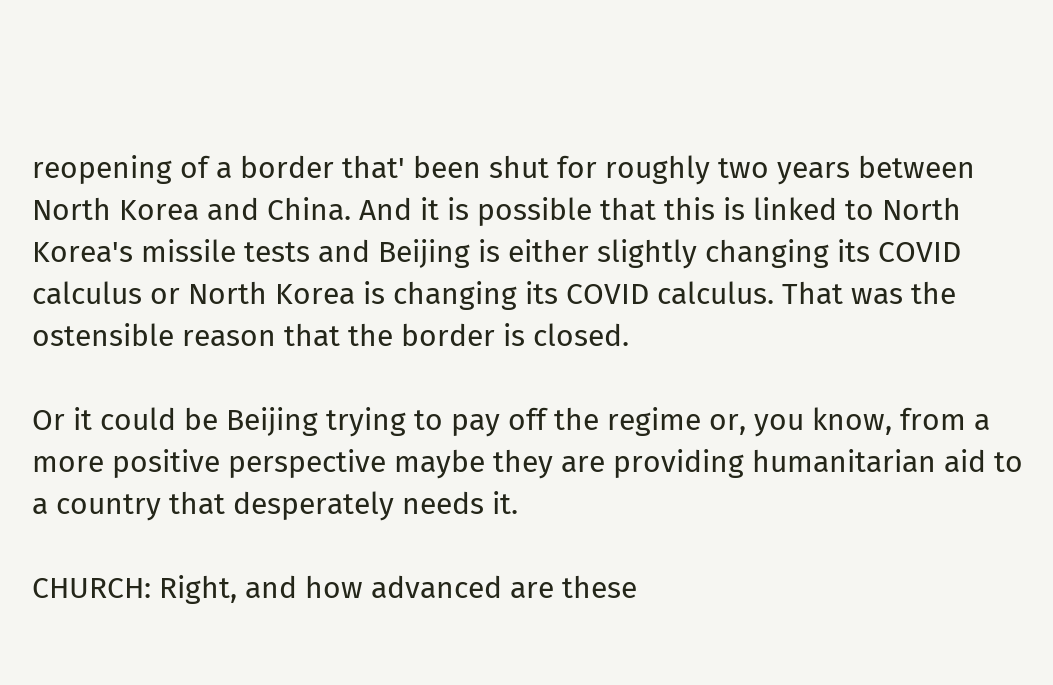reopening of a border that' been shut for roughly two years between North Korea and China. And it is possible that this is linked to North Korea's missile tests and Beijing is either slightly changing its COVID calculus or North Korea is changing its COVID calculus. That was the ostensible reason that the border is closed.

Or it could be Beijing trying to pay off the regime or, you know, from a more positive perspective maybe they are providing humanitarian aid to a country that desperately needs it.

CHURCH: Right, and how advanced are these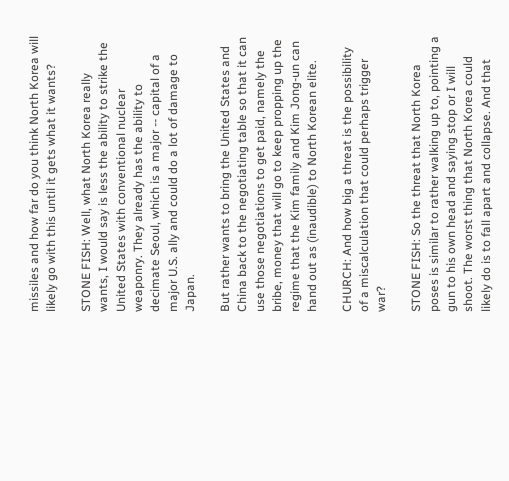missiles and how far do you think North Korea will likely go with this until it gets what it wants?

STONE FISH: Well, what North Korea really wants, I would say is less the ability to strike the United States with conventional nuclear weaponry. They already has the ability to decimate Seoul, which is a major -- capital of a major U.S. ally and could do a lot of damage to Japan.

But rather wants to bring the United States and China back to the negotiating table so that it can use those negotiations to get paid, namely the bribe, money that will go to keep propping up the regime that the Kim family and Kim Jong-un can hand out as (inaudible) to North Korean elite.

CHURCH: And how big a threat is the possibility of a miscalculation that could perhaps trigger war?

STONE FISH: So the threat that North Korea poses is similar to rather walking up to, pointing a gun to his own head and saying stop or I will shoot. The worst thing that North Korea could likely do is to fall apart and collapse. And that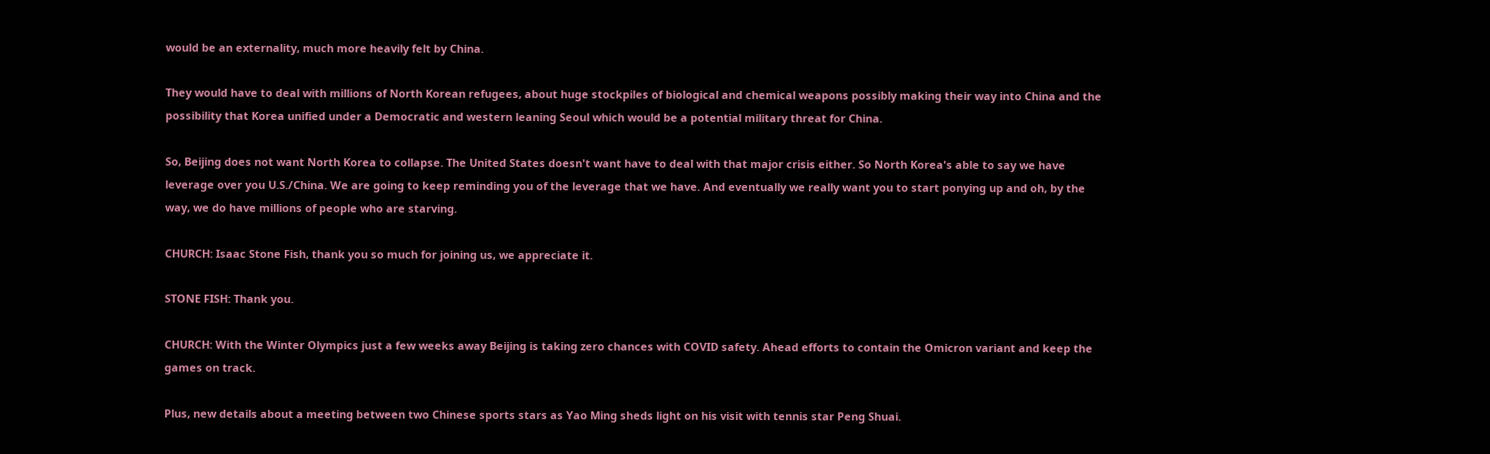would be an externality, much more heavily felt by China.

They would have to deal with millions of North Korean refugees, about huge stockpiles of biological and chemical weapons possibly making their way into China and the possibility that Korea unified under a Democratic and western leaning Seoul which would be a potential military threat for China.

So, Beijing does not want North Korea to collapse. The United States doesn't want have to deal with that major crisis either. So North Korea's able to say we have leverage over you U.S./China. We are going to keep reminding you of the leverage that we have. And eventually we really want you to start ponying up and oh, by the way, we do have millions of people who are starving.

CHURCH: Isaac Stone Fish, thank you so much for joining us, we appreciate it.

STONE FISH: Thank you.

CHURCH: With the Winter Olympics just a few weeks away Beijing is taking zero chances with COVID safety. Ahead efforts to contain the Omicron variant and keep the games on track.

Plus, new details about a meeting between two Chinese sports stars as Yao Ming sheds light on his visit with tennis star Peng Shuai.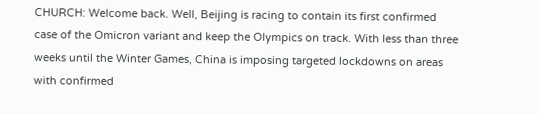CHURCH: Welcome back. Well, Beijing is racing to contain its first confirmed case of the Omicron variant and keep the Olympics on track. With less than three weeks until the Winter Games, China is imposing targeted lockdowns on areas with confirmed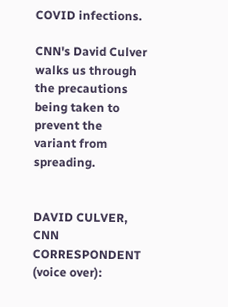COVID infections.

CNN's David Culver walks us through the precautions being taken to prevent the variant from spreading.


DAVID CULVER, CNN CORRESPONDENT (voice over):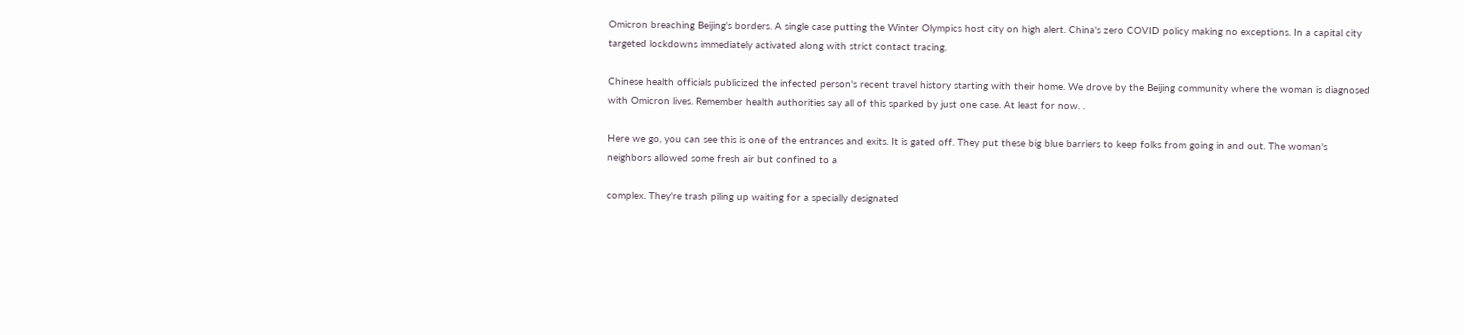Omicron breaching Beijing's borders. A single case putting the Winter Olympics host city on high alert. China's zero COVID policy making no exceptions. In a capital city targeted lockdowns immediately activated along with strict contact tracing.

Chinese health officials publicized the infected person's recent travel history starting with their home. We drove by the Beijing community where the woman is diagnosed with Omicron lives. Remember health authorities say all of this sparked by just one case. At least for now. .

Here we go, you can see this is one of the entrances and exits. It is gated off. They put these big blue barriers to keep folks from going in and out. The woman's neighbors allowed some fresh air but confined to a

complex. They're trash piling up waiting for a specially designated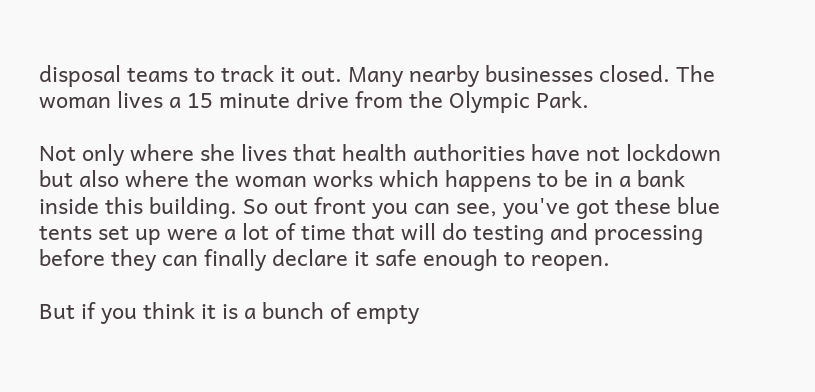disposal teams to track it out. Many nearby businesses closed. The woman lives a 15 minute drive from the Olympic Park.

Not only where she lives that health authorities have not lockdown but also where the woman works which happens to be in a bank inside this building. So out front you can see, you've got these blue tents set up were a lot of time that will do testing and processing before they can finally declare it safe enough to reopen.

But if you think it is a bunch of empty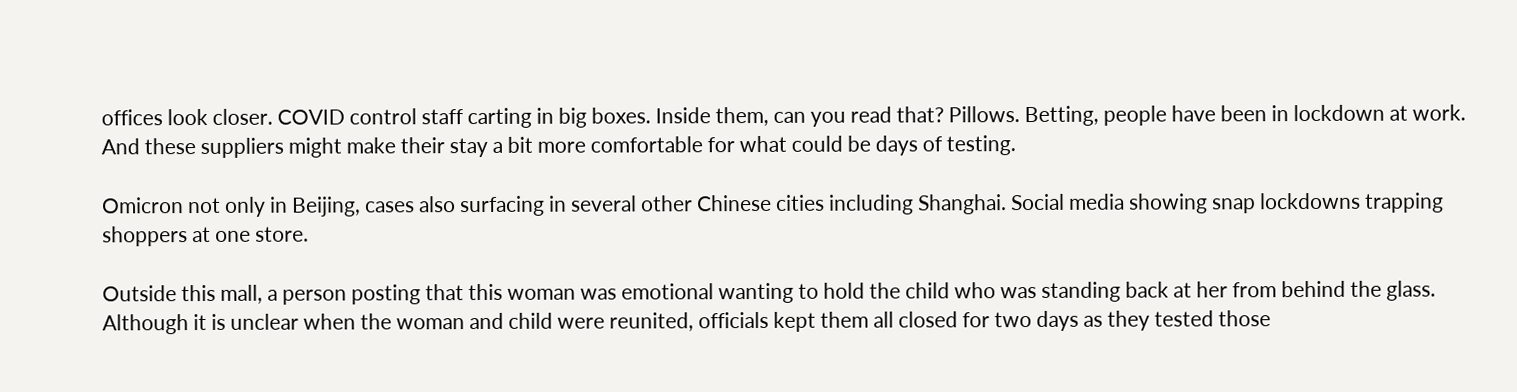offices look closer. COVID control staff carting in big boxes. Inside them, can you read that? Pillows. Betting, people have been in lockdown at work. And these suppliers might make their stay a bit more comfortable for what could be days of testing.

Omicron not only in Beijing, cases also surfacing in several other Chinese cities including Shanghai. Social media showing snap lockdowns trapping shoppers at one store.

Outside this mall, a person posting that this woman was emotional wanting to hold the child who was standing back at her from behind the glass. Although it is unclear when the woman and child were reunited, officials kept them all closed for two days as they tested those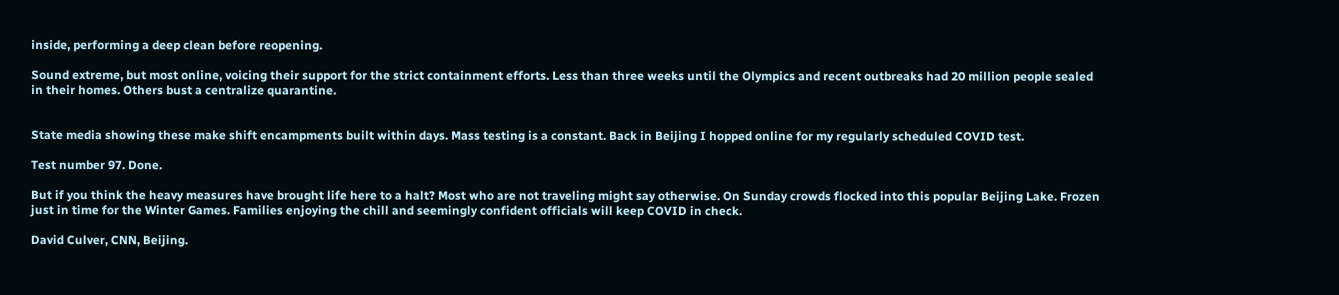inside, performing a deep clean before reopening.

Sound extreme, but most online, voicing their support for the strict containment efforts. Less than three weeks until the Olympics and recent outbreaks had 20 million people sealed in their homes. Others bust a centralize quarantine.


State media showing these make shift encampments built within days. Mass testing is a constant. Back in Beijing I hopped online for my regularly scheduled COVID test.

Test number 97. Done.

But if you think the heavy measures have brought life here to a halt? Most who are not traveling might say otherwise. On Sunday crowds flocked into this popular Beijing Lake. Frozen just in time for the Winter Games. Families enjoying the chill and seemingly confident officials will keep COVID in check.

David Culver, CNN, Beijing.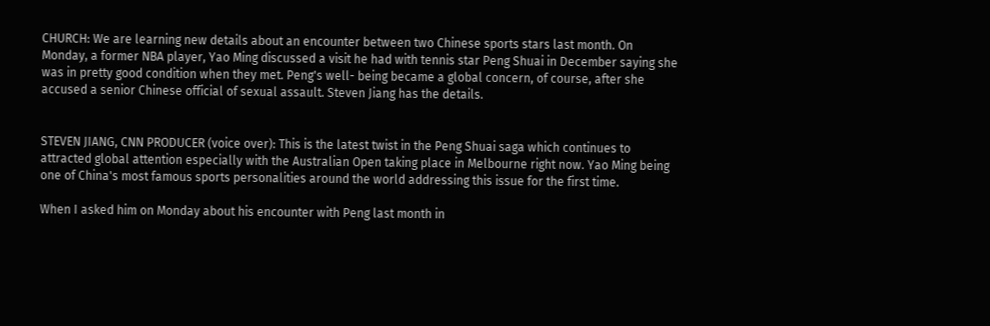CHURCH: We are learning new details about an encounter between two Chinese sports stars last month. On Monday, a former NBA player, Yao Ming discussed a visit he had with tennis star Peng Shuai in December saying she was in pretty good condition when they met. Peng's well- being became a global concern, of course, after she accused a senior Chinese official of sexual assault. Steven Jiang has the details.


STEVEN JIANG, CNN PRODUCER (voice over): This is the latest twist in the Peng Shuai saga which continues to attracted global attention especially with the Australian Open taking place in Melbourne right now. Yao Ming being one of China's most famous sports personalities around the world addressing this issue for the first time.

When I asked him on Monday about his encounter with Peng last month in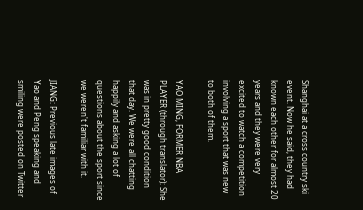Shanghai at a cross country ski event. Now he said, they had known each other for almost 20 years and they were very excited to watch a competition involving a sport that was new to both of them.

YAO MING, FORMER NBA PLAYER (through translator): She was in pretty good condition that day. We were all chatting happily and asking a lot of questions about the sport since we weren't familiar with it.

JIANG: Previous late images of Yao and Peng speaking and smiling were posted on Twitter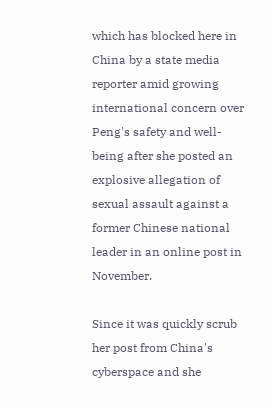which has blocked here in China by a state media reporter amid growing international concern over Peng's safety and well-being after she posted an explosive allegation of sexual assault against a former Chinese national leader in an online post in November.

Since it was quickly scrub her post from China's cyberspace and she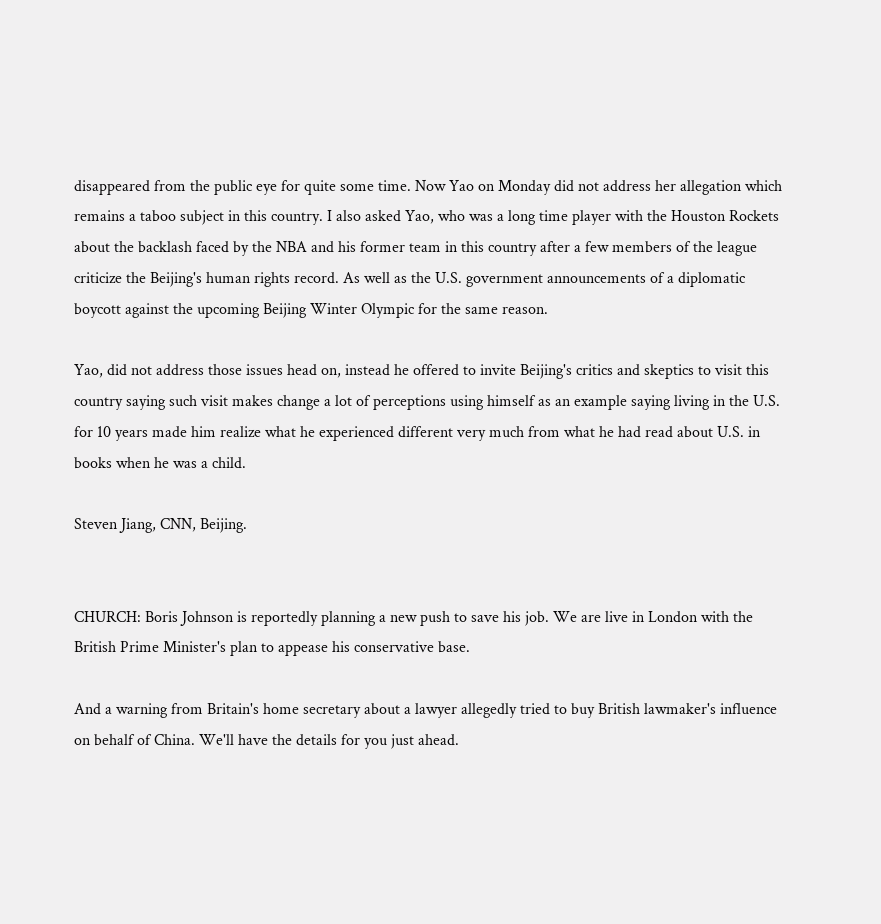disappeared from the public eye for quite some time. Now Yao on Monday did not address her allegation which remains a taboo subject in this country. I also asked Yao, who was a long time player with the Houston Rockets about the backlash faced by the NBA and his former team in this country after a few members of the league criticize the Beijing's human rights record. As well as the U.S. government announcements of a diplomatic boycott against the upcoming Beijing Winter Olympic for the same reason.

Yao, did not address those issues head on, instead he offered to invite Beijing's critics and skeptics to visit this country saying such visit makes change a lot of perceptions using himself as an example saying living in the U.S. for 10 years made him realize what he experienced different very much from what he had read about U.S. in books when he was a child.

Steven Jiang, CNN, Beijing.


CHURCH: Boris Johnson is reportedly planning a new push to save his job. We are live in London with the British Prime Minister's plan to appease his conservative base.

And a warning from Britain's home secretary about a lawyer allegedly tried to buy British lawmaker's influence on behalf of China. We'll have the details for you just ahead.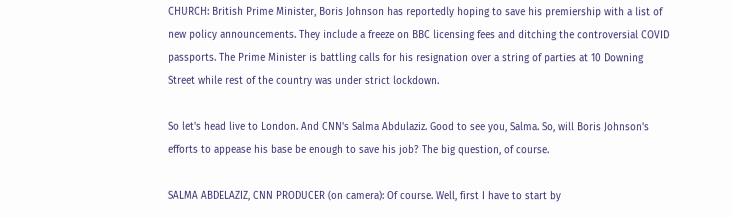CHURCH: British Prime Minister, Boris Johnson has reportedly hoping to save his premiership with a list of new policy announcements. They include a freeze on BBC licensing fees and ditching the controversial COVID passports. The Prime Minister is battling calls for his resignation over a string of parties at 10 Downing Street while rest of the country was under strict lockdown.

So let's head live to London. And CNN's Salma Abdulaziz. Good to see you, Salma. So, will Boris Johnson's efforts to appease his base be enough to save his job? The big question, of course.

SALMA ABDELAZIZ, CNN PRODUCER (on camera): Of course. Well, first I have to start by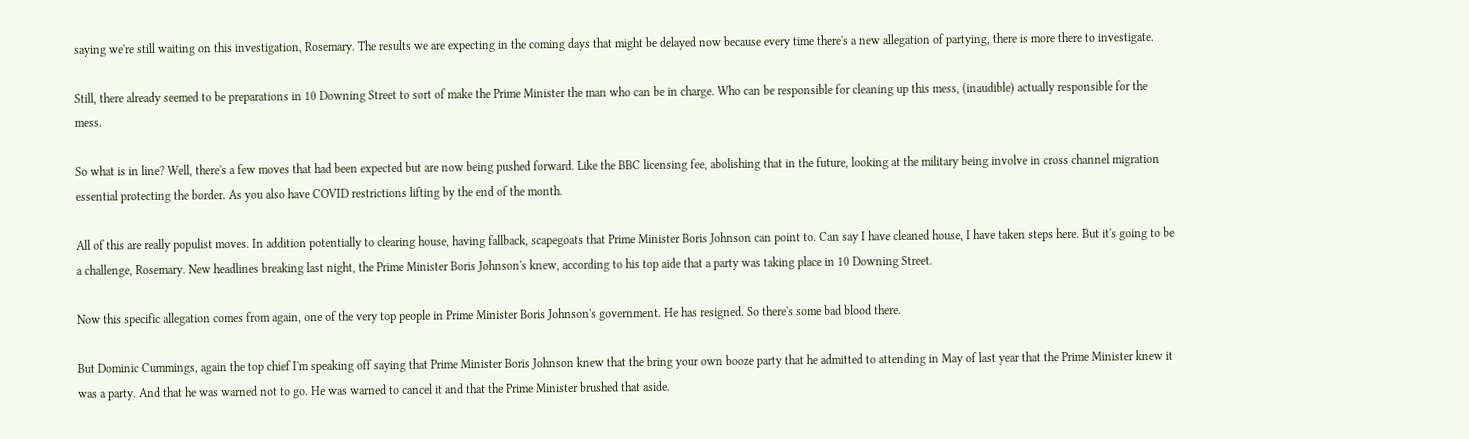saying we're still waiting on this investigation, Rosemary. The results we are expecting in the coming days that might be delayed now because every time there's a new allegation of partying, there is more there to investigate.

Still, there already seemed to be preparations in 10 Downing Street to sort of make the Prime Minister the man who can be in charge. Who can be responsible for cleaning up this mess, (inaudible) actually responsible for the mess.

So what is in line? Well, there's a few moves that had been expected but are now being pushed forward. Like the BBC licensing fee, abolishing that in the future, looking at the military being involve in cross channel migration essential protecting the border. As you also have COVID restrictions lifting by the end of the month.

All of this are really populist moves. In addition potentially to clearing house, having fallback, scapegoats that Prime Minister Boris Johnson can point to. Can say I have cleaned house, I have taken steps here. But it's going to be a challenge, Rosemary. New headlines breaking last night, the Prime Minister Boris Johnson's knew, according to his top aide that a party was taking place in 10 Downing Street.

Now this specific allegation comes from again, one of the very top people in Prime Minister Boris Johnson's government. He has resigned. So there's some bad blood there.

But Dominic Cummings, again the top chief I'm speaking off saying that Prime Minister Boris Johnson knew that the bring your own booze party that he admitted to attending in May of last year that the Prime Minister knew it was a party. And that he was warned not to go. He was warned to cancel it and that the Prime Minister brushed that aside.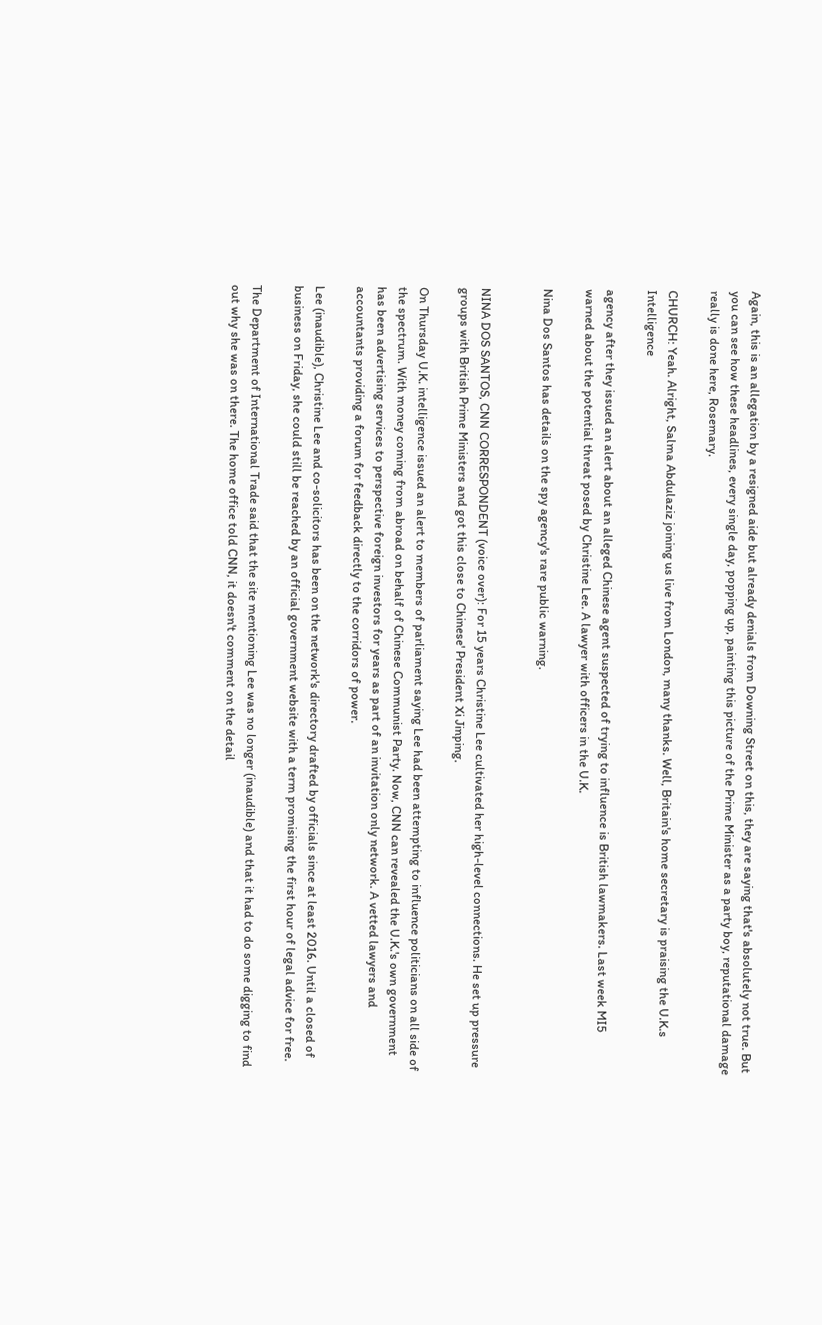Again, this is an allegation by a resigned aide but already denials from Downing Street on this, they are saying that's absolutely not true. But you can see how these headlines, every single day, popping up, painting this picture of the Prime Minister as a party boy, reputational damage really is done here, Rosemary.

CHURCH: Yeah. Alright, Salma Abdulaziz joining us live from London, many thanks. Well, Britain's home secretary is praising the U.K.s Intelligence

agency after they issued an alert about an alleged Chinese agent suspected of trying to influence is British lawmakers. Last week MI5 warned about the potential threat posed by Christine Lee. A lawyer with officers in the U.K.

Nina Dos Santos has details on the spy agency's rare public warning.


NINA DOS SANTOS, CNN CORRESPONDENT (voice over): For 15 years Christine Lee cultivated her high-level connections. He set up pressure groups with British Prime Ministers and got this close to Chinese' President Xi Jinping.

On Thursday U.K. intelligence issued an alert to members of parliament saying Lee had been attempting to influence politicians on all side of the spectrum. With money coming from abroad on behalf of Chinese Communist Party. Now, CNN can revealed the U.K.'s own government has been advertising services to perspective foreign investors for years as part of an invitation only network. A vetted lawyers and accountants providing a forum for feedback directly to the corridors of power.

Lee (inaudible), Christine Lee and co-solicitors has been on the network's directory drafted by officials since at least 2016. Until a closed of business on Friday, she could still be reached by an official government website with a term promising the first hour of legal advice for free.

The Department of International Trade said that the site mentioning Lee was no longer (inaudible) and that it had to do some digging to find out why she was on there. The home office told CNN, it doesn't comment on the detail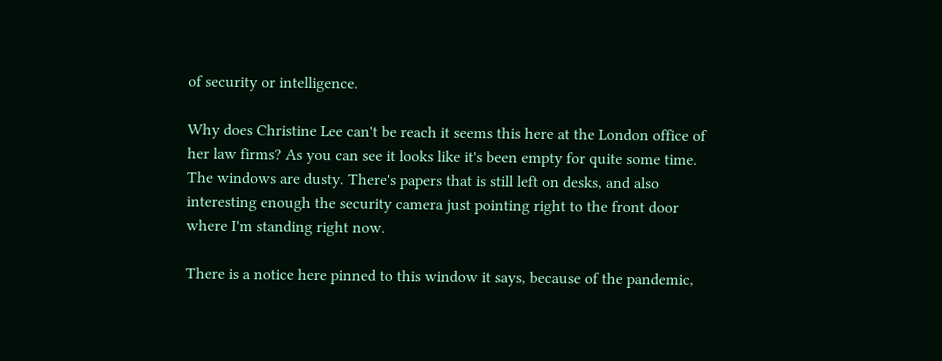of security or intelligence.

Why does Christine Lee can't be reach it seems this here at the London office of her law firms? As you can see it looks like it's been empty for quite some time. The windows are dusty. There's papers that is still left on desks, and also interesting enough the security camera just pointing right to the front door where I'm standing right now.

There is a notice here pinned to this window it says, because of the pandemic,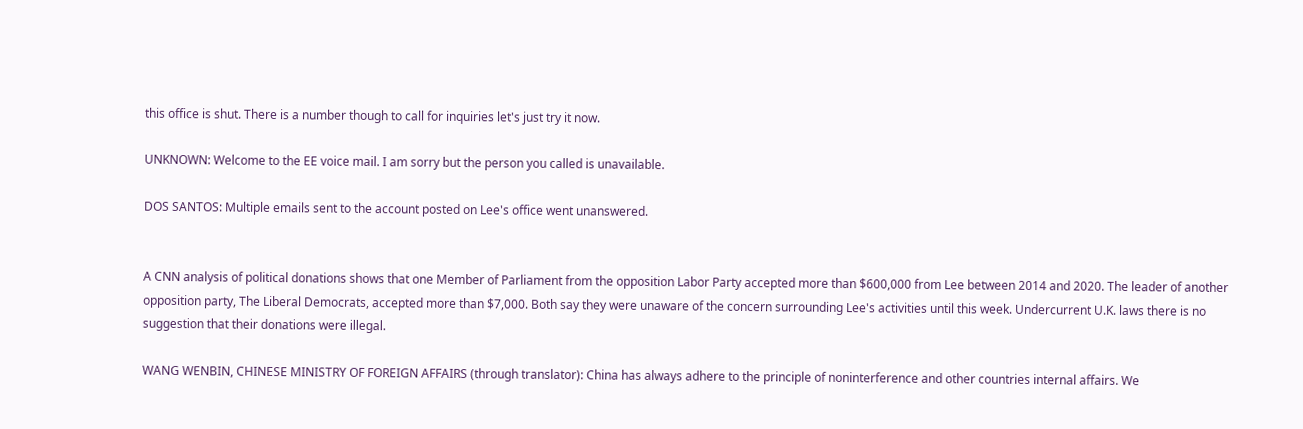this office is shut. There is a number though to call for inquiries let's just try it now.

UNKNOWN: Welcome to the EE voice mail. I am sorry but the person you called is unavailable.

DOS SANTOS: Multiple emails sent to the account posted on Lee's office went unanswered.


A CNN analysis of political donations shows that one Member of Parliament from the opposition Labor Party accepted more than $600,000 from Lee between 2014 and 2020. The leader of another opposition party, The Liberal Democrats, accepted more than $7,000. Both say they were unaware of the concern surrounding Lee's activities until this week. Undercurrent U.K. laws there is no suggestion that their donations were illegal.

WANG WENBIN, CHINESE MINISTRY OF FOREIGN AFFAIRS (through translator): China has always adhere to the principle of noninterference and other countries internal affairs. We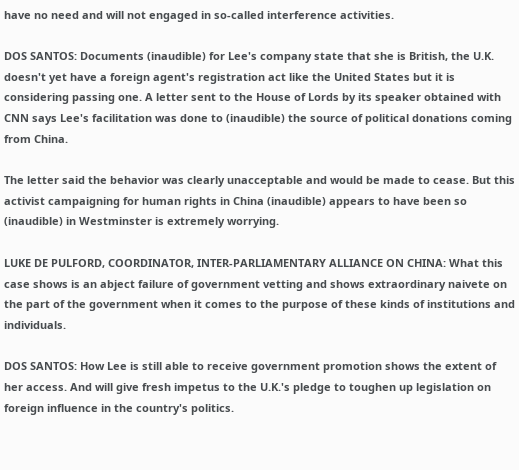have no need and will not engaged in so-called interference activities.

DOS SANTOS: Documents (inaudible) for Lee's company state that she is British, the U.K. doesn't yet have a foreign agent's registration act like the United States but it is considering passing one. A letter sent to the House of Lords by its speaker obtained with CNN says Lee's facilitation was done to (inaudible) the source of political donations coming from China.

The letter said the behavior was clearly unacceptable and would be made to cease. But this activist campaigning for human rights in China (inaudible) appears to have been so (inaudible) in Westminster is extremely worrying.

LUKE DE PULFORD, COORDINATOR, INTER-PARLIAMENTARY ALLIANCE ON CHINA: What this case shows is an abject failure of government vetting and shows extraordinary naivete on the part of the government when it comes to the purpose of these kinds of institutions and individuals.

DOS SANTOS: How Lee is still able to receive government promotion shows the extent of her access. And will give fresh impetus to the U.K.'s pledge to toughen up legislation on foreign influence in the country's politics.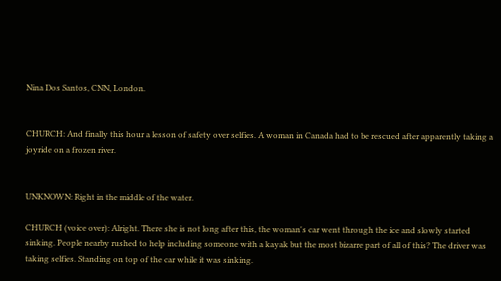Nina Dos Santos, CNN, London.


CHURCH: And finally this hour a lesson of safety over selfies. A woman in Canada had to be rescued after apparently taking a joyride on a frozen river.


UNKNOWN: Right in the middle of the water.

CHURCH (voice over): Alright. There she is not long after this, the woman's car went through the ice and slowly started sinking. People nearby rushed to help including someone with a kayak but the most bizarre part of all of this? The driver was taking selfies. Standing on top of the car while it was sinking.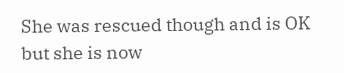She was rescued though and is OK but she is now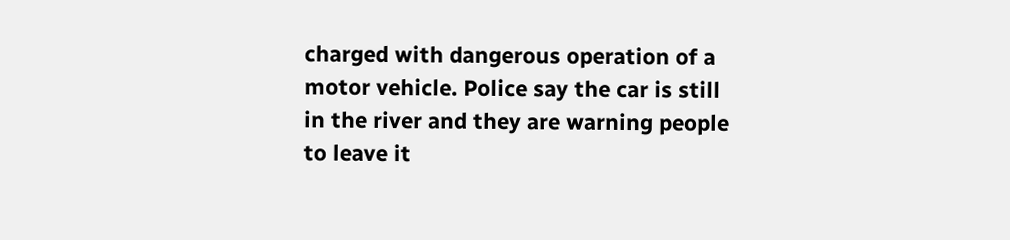charged with dangerous operation of a motor vehicle. Police say the car is still in the river and they are warning people to leave it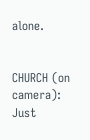alone.


CHURCH (on camera): Just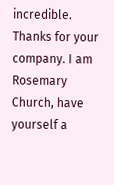incredible. Thanks for your company. I am Rosemary Church, have yourself a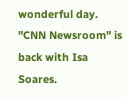wonderful day. "CNN Newsroom" is back with Isa Soares.